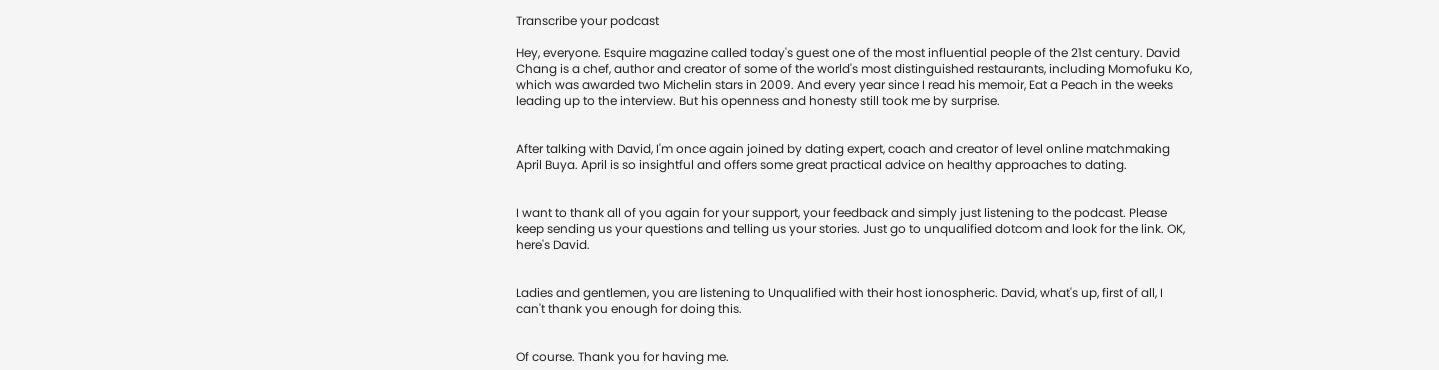Transcribe your podcast

Hey, everyone. Esquire magazine called today's guest one of the most influential people of the 21st century. David Chang is a chef, author and creator of some of the world's most distinguished restaurants, including Momofuku Ko, which was awarded two Michelin stars in 2009. And every year since I read his memoir, Eat a Peach in the weeks leading up to the interview. But his openness and honesty still took me by surprise.


After talking with David, I'm once again joined by dating expert, coach and creator of level online matchmaking April Buya. April is so insightful and offers some great practical advice on healthy approaches to dating.


I want to thank all of you again for your support, your feedback and simply just listening to the podcast. Please keep sending us your questions and telling us your stories. Just go to unqualified dotcom and look for the link. OK, here's David.


Ladies and gentlemen, you are listening to Unqualified with their host ionospheric. David, what's up, first of all, I can't thank you enough for doing this.


Of course. Thank you for having me.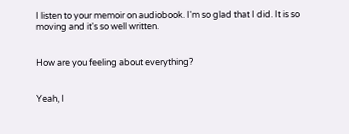I listen to your memoir on audiobook. I'm so glad that I did. It is so moving and it's so well written.


How are you feeling about everything?


Yeah, I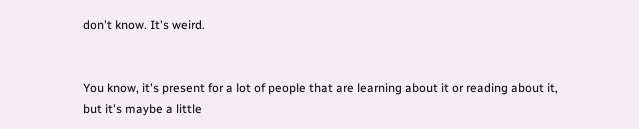don't know. It's weird.


You know, it's present for a lot of people that are learning about it or reading about it, but it's maybe a little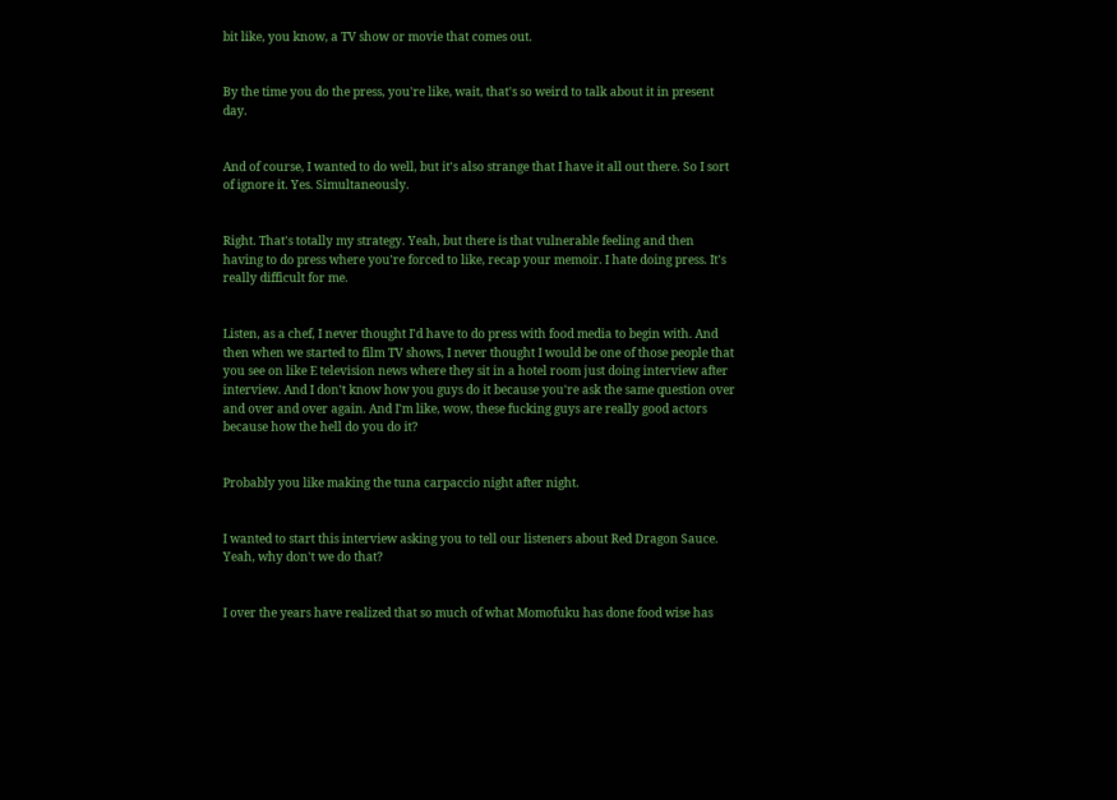bit like, you know, a TV show or movie that comes out.


By the time you do the press, you're like, wait, that's so weird to talk about it in present day.


And of course, I wanted to do well, but it's also strange that I have it all out there. So I sort of ignore it. Yes. Simultaneously.


Right. That's totally my strategy. Yeah, but there is that vulnerable feeling and then having to do press where you're forced to like, recap your memoir. I hate doing press. It's really difficult for me.


Listen, as a chef, I never thought I'd have to do press with food media to begin with. And then when we started to film TV shows, I never thought I would be one of those people that you see on like E television news where they sit in a hotel room just doing interview after interview. And I don't know how you guys do it because you're ask the same question over and over and over again. And I'm like, wow, these fucking guys are really good actors because how the hell do you do it?


Probably you like making the tuna carpaccio night after night.


I wanted to start this interview asking you to tell our listeners about Red Dragon Sauce. Yeah, why don't we do that?


I over the years have realized that so much of what Momofuku has done food wise has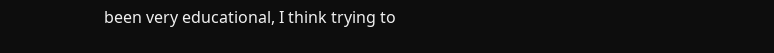been very educational, I think trying to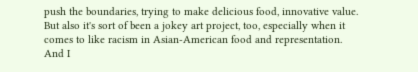push the boundaries, trying to make delicious food, innovative value. But also it's sort of been a jokey art project, too, especially when it comes to like racism in Asian-American food and representation. And I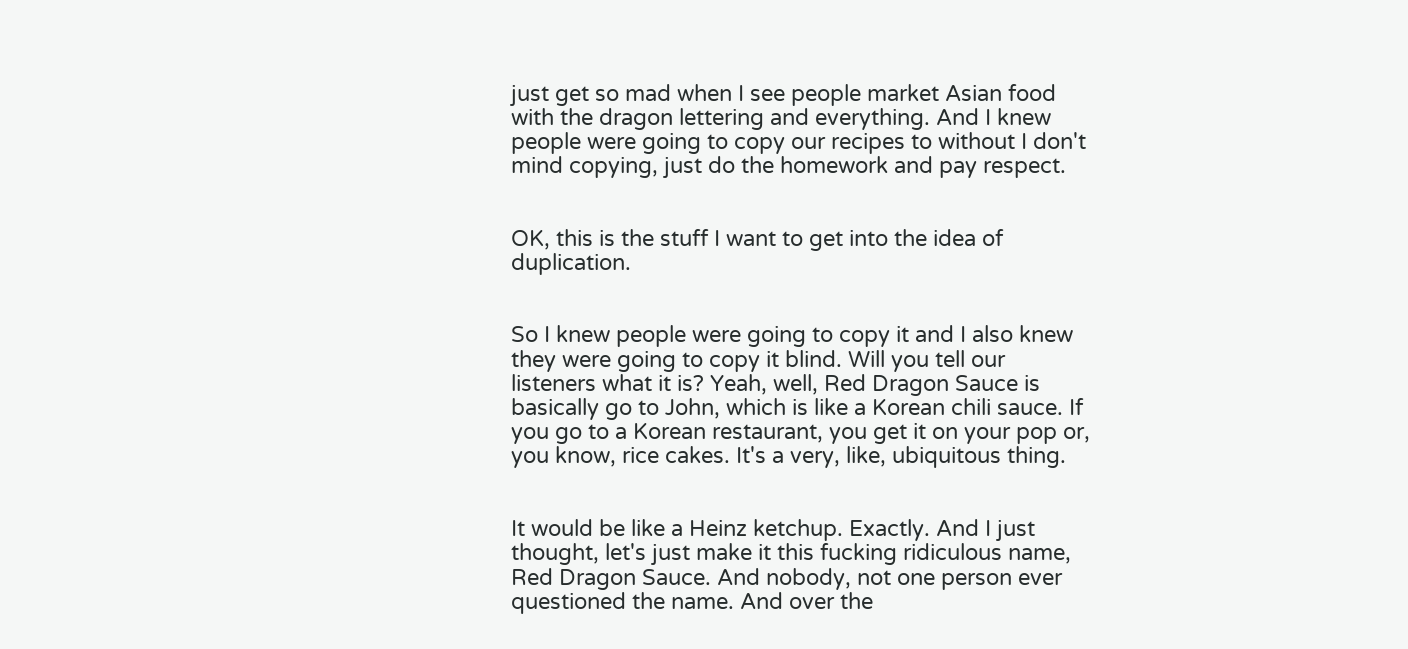just get so mad when I see people market Asian food with the dragon lettering and everything. And I knew people were going to copy our recipes to without I don't mind copying, just do the homework and pay respect.


OK, this is the stuff I want to get into the idea of duplication.


So I knew people were going to copy it and I also knew they were going to copy it blind. Will you tell our listeners what it is? Yeah, well, Red Dragon Sauce is basically go to John, which is like a Korean chili sauce. If you go to a Korean restaurant, you get it on your pop or, you know, rice cakes. It's a very, like, ubiquitous thing.


It would be like a Heinz ketchup. Exactly. And I just thought, let's just make it this fucking ridiculous name, Red Dragon Sauce. And nobody, not one person ever questioned the name. And over the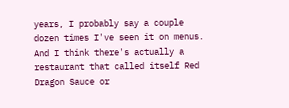years, I probably say a couple dozen times I've seen it on menus. And I think there's actually a restaurant that called itself Red Dragon Sauce or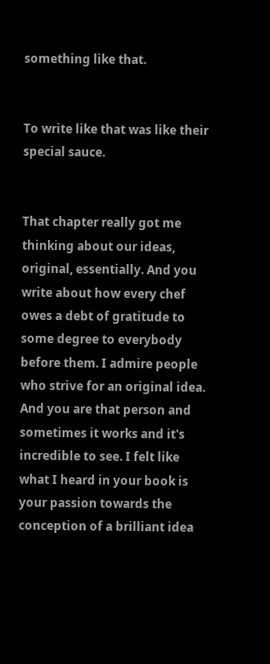something like that.


To write like that was like their special sauce.


That chapter really got me thinking about our ideas, original, essentially. And you write about how every chef owes a debt of gratitude to some degree to everybody before them. I admire people who strive for an original idea. And you are that person and sometimes it works and it's incredible to see. I felt like what I heard in your book is your passion towards the conception of a brilliant idea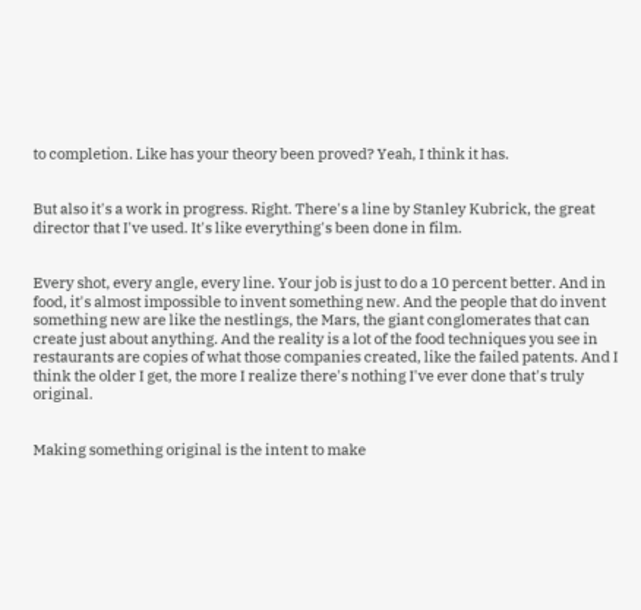to completion. Like has your theory been proved? Yeah, I think it has.


But also it's a work in progress. Right. There's a line by Stanley Kubrick, the great director that I've used. It's like everything's been done in film.


Every shot, every angle, every line. Your job is just to do a 10 percent better. And in food, it's almost impossible to invent something new. And the people that do invent something new are like the nestlings, the Mars, the giant conglomerates that can create just about anything. And the reality is a lot of the food techniques you see in restaurants are copies of what those companies created, like the failed patents. And I think the older I get, the more I realize there's nothing I've ever done that's truly original.


Making something original is the intent to make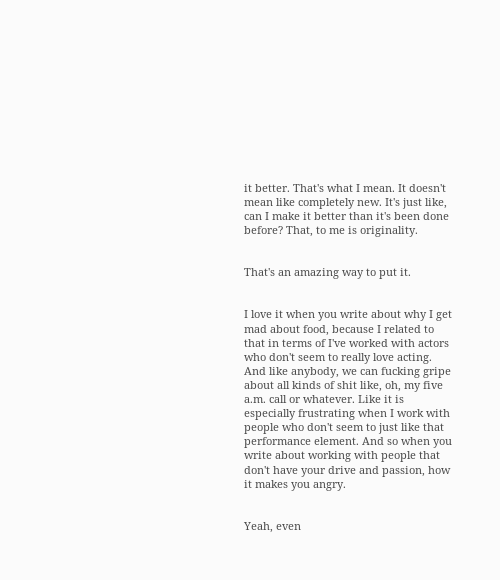it better. That's what I mean. It doesn't mean like completely new. It's just like, can I make it better than it's been done before? That, to me is originality.


That's an amazing way to put it.


I love it when you write about why I get mad about food, because I related to that in terms of I've worked with actors who don't seem to really love acting. And like anybody, we can fucking gripe about all kinds of shit like, oh, my five a.m. call or whatever. Like it is especially frustrating when I work with people who don't seem to just like that performance element. And so when you write about working with people that don't have your drive and passion, how it makes you angry.


Yeah, even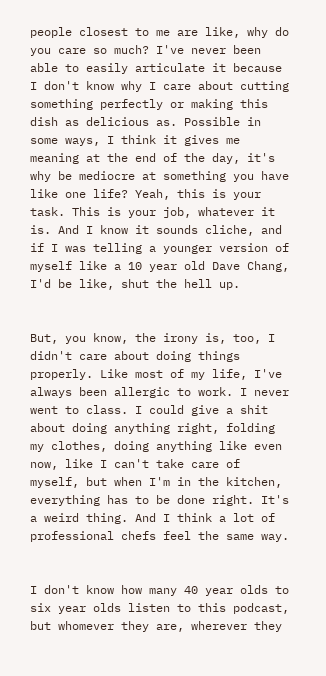people closest to me are like, why do you care so much? I've never been able to easily articulate it because I don't know why I care about cutting something perfectly or making this dish as delicious as. Possible in some ways, I think it gives me meaning at the end of the day, it's why be mediocre at something you have like one life? Yeah, this is your task. This is your job, whatever it is. And I know it sounds cliche, and if I was telling a younger version of myself like a 10 year old Dave Chang, I'd be like, shut the hell up.


But, you know, the irony is, too, I didn't care about doing things properly. Like most of my life, I've always been allergic to work. I never went to class. I could give a shit about doing anything right, folding my clothes, doing anything like even now, like I can't take care of myself, but when I'm in the kitchen, everything has to be done right. It's a weird thing. And I think a lot of professional chefs feel the same way.


I don't know how many 40 year olds to six year olds listen to this podcast, but whomever they are, wherever they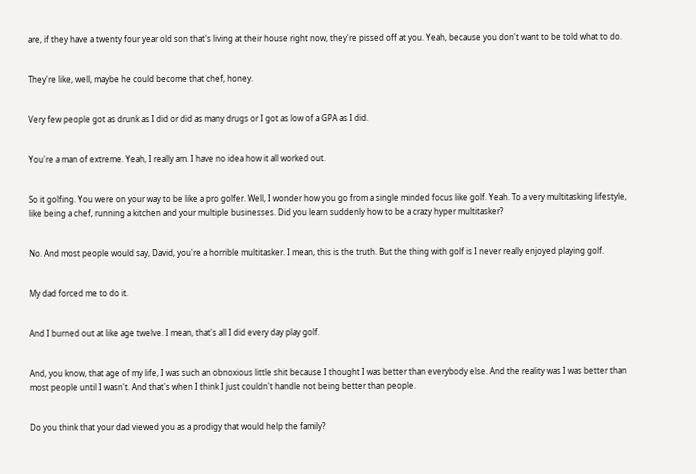are, if they have a twenty four year old son that's living at their house right now, they're pissed off at you. Yeah, because you don't want to be told what to do.


They're like, well, maybe he could become that chef, honey.


Very few people got as drunk as I did or did as many drugs or I got as low of a GPA as I did.


You're a man of extreme. Yeah, I really am. I have no idea how it all worked out.


So it golfing. You were on your way to be like a pro golfer. Well, I wonder how you go from a single minded focus like golf. Yeah. To a very multitasking lifestyle, like being a chef, running a kitchen and your multiple businesses. Did you learn suddenly how to be a crazy hyper multitasker?


No. And most people would say, David, you're a horrible multitasker. I mean, this is the truth. But the thing with golf is I never really enjoyed playing golf.


My dad forced me to do it.


And I burned out at like age twelve. I mean, that's all I did every day play golf.


And, you know, that age of my life, I was such an obnoxious little shit because I thought I was better than everybody else. And the reality was I was better than most people until I wasn't. And that's when I think I just couldn't handle not being better than people.


Do you think that your dad viewed you as a prodigy that would help the family?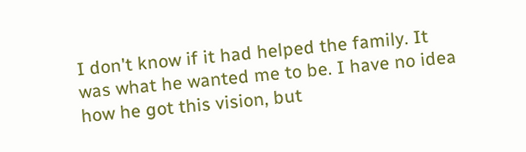I don't know if it had helped the family. It was what he wanted me to be. I have no idea how he got this vision, but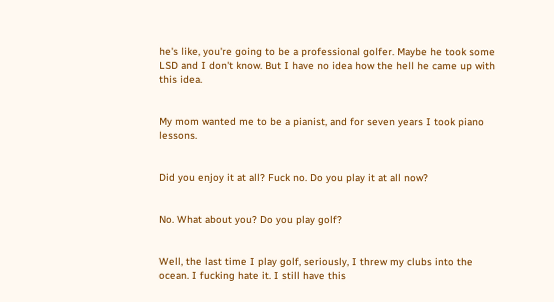he's like, you're going to be a professional golfer. Maybe he took some LSD and I don't know. But I have no idea how the hell he came up with this idea.


My mom wanted me to be a pianist, and for seven years I took piano lessons.


Did you enjoy it at all? Fuck no. Do you play it at all now?


No. What about you? Do you play golf?


Well, the last time I play golf, seriously, I threw my clubs into the ocean. I fucking hate it. I still have this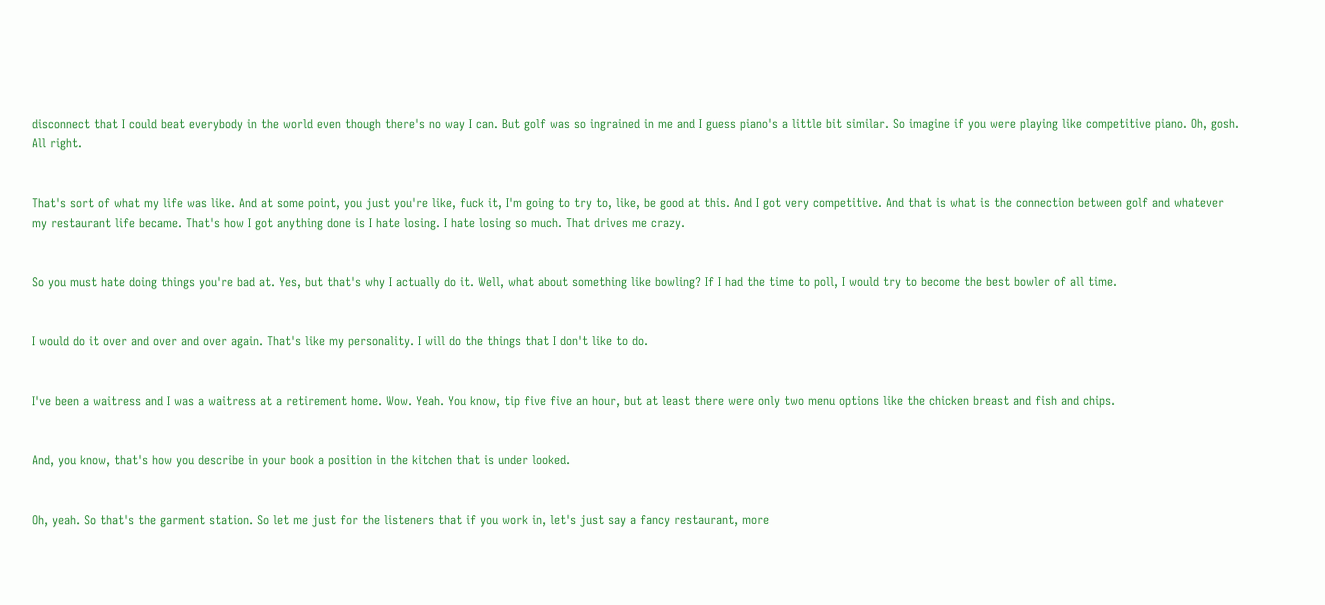disconnect that I could beat everybody in the world even though there's no way I can. But golf was so ingrained in me and I guess piano's a little bit similar. So imagine if you were playing like competitive piano. Oh, gosh. All right.


That's sort of what my life was like. And at some point, you just you're like, fuck it, I'm going to try to, like, be good at this. And I got very competitive. And that is what is the connection between golf and whatever my restaurant life became. That's how I got anything done is I hate losing. I hate losing so much. That drives me crazy.


So you must hate doing things you're bad at. Yes, but that's why I actually do it. Well, what about something like bowling? If I had the time to poll, I would try to become the best bowler of all time.


I would do it over and over and over again. That's like my personality. I will do the things that I don't like to do.


I've been a waitress and I was a waitress at a retirement home. Wow. Yeah. You know, tip five five an hour, but at least there were only two menu options like the chicken breast and fish and chips.


And, you know, that's how you describe in your book a position in the kitchen that is under looked.


Oh, yeah. So that's the garment station. So let me just for the listeners that if you work in, let's just say a fancy restaurant, more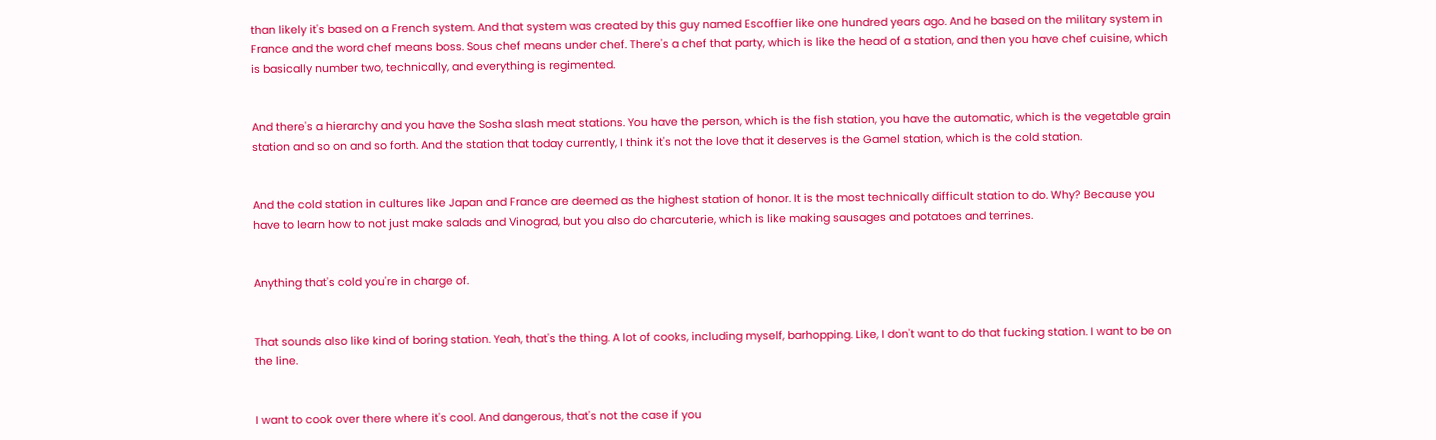than likely it's based on a French system. And that system was created by this guy named Escoffier like one hundred years ago. And he based on the military system in France and the word chef means boss. Sous chef means under chef. There's a chef that party, which is like the head of a station, and then you have chef cuisine, which is basically number two, technically, and everything is regimented.


And there's a hierarchy and you have the Sosha slash meat stations. You have the person, which is the fish station, you have the automatic, which is the vegetable grain station and so on and so forth. And the station that today currently, I think it's not the love that it deserves is the Gamel station, which is the cold station.


And the cold station in cultures like Japan and France are deemed as the highest station of honor. It is the most technically difficult station to do. Why? Because you have to learn how to not just make salads and Vinograd, but you also do charcuterie, which is like making sausages and potatoes and terrines.


Anything that's cold you're in charge of.


That sounds also like kind of boring station. Yeah, that's the thing. A lot of cooks, including myself, barhopping. Like, I don't want to do that fucking station. I want to be on the line.


I want to cook over there where it's cool. And dangerous, that's not the case if you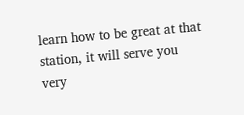learn how to be great at that station, it will serve you very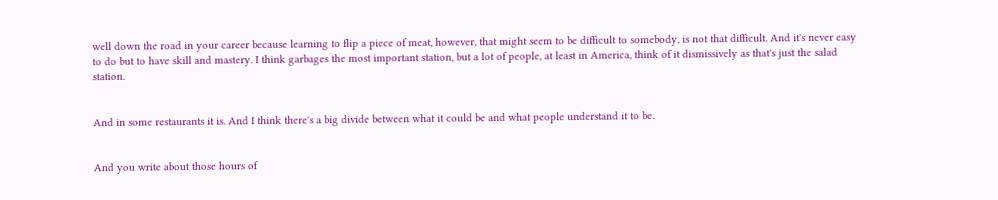well down the road in your career because learning to flip a piece of meat, however, that might seem to be difficult to somebody, is not that difficult. And it's never easy to do but to have skill and mastery. I think garbages the most important station, but a lot of people, at least in America, think of it dismissively as that's just the salad station.


And in some restaurants it is. And I think there's a big divide between what it could be and what people understand it to be.


And you write about those hours of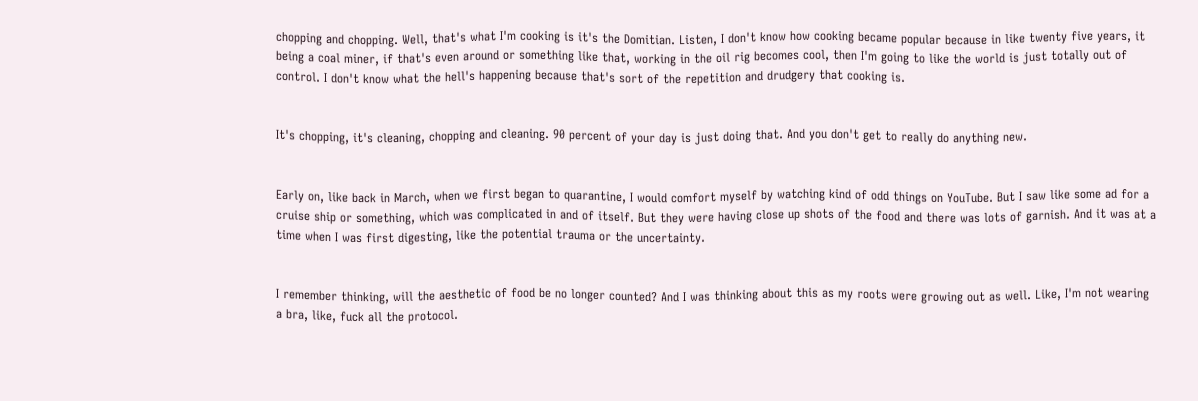chopping and chopping. Well, that's what I'm cooking is it's the Domitian. Listen, I don't know how cooking became popular because in like twenty five years, it being a coal miner, if that's even around or something like that, working in the oil rig becomes cool, then I'm going to like the world is just totally out of control. I don't know what the hell's happening because that's sort of the repetition and drudgery that cooking is.


It's chopping, it's cleaning, chopping and cleaning. 90 percent of your day is just doing that. And you don't get to really do anything new.


Early on, like back in March, when we first began to quarantine, I would comfort myself by watching kind of odd things on YouTube. But I saw like some ad for a cruise ship or something, which was complicated in and of itself. But they were having close up shots of the food and there was lots of garnish. And it was at a time when I was first digesting, like the potential trauma or the uncertainty.


I remember thinking, will the aesthetic of food be no longer counted? And I was thinking about this as my roots were growing out as well. Like, I'm not wearing a bra, like, fuck all the protocol.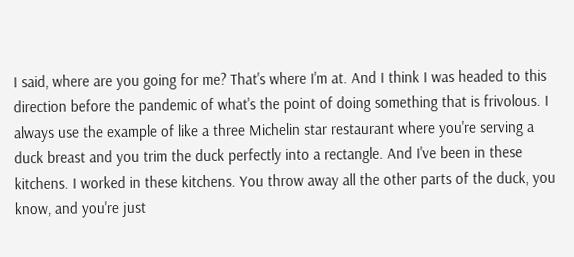I said, where are you going for me? That's where I'm at. And I think I was headed to this direction before the pandemic of what's the point of doing something that is frivolous. I always use the example of like a three Michelin star restaurant where you're serving a duck breast and you trim the duck perfectly into a rectangle. And I've been in these kitchens. I worked in these kitchens. You throw away all the other parts of the duck, you know, and you're just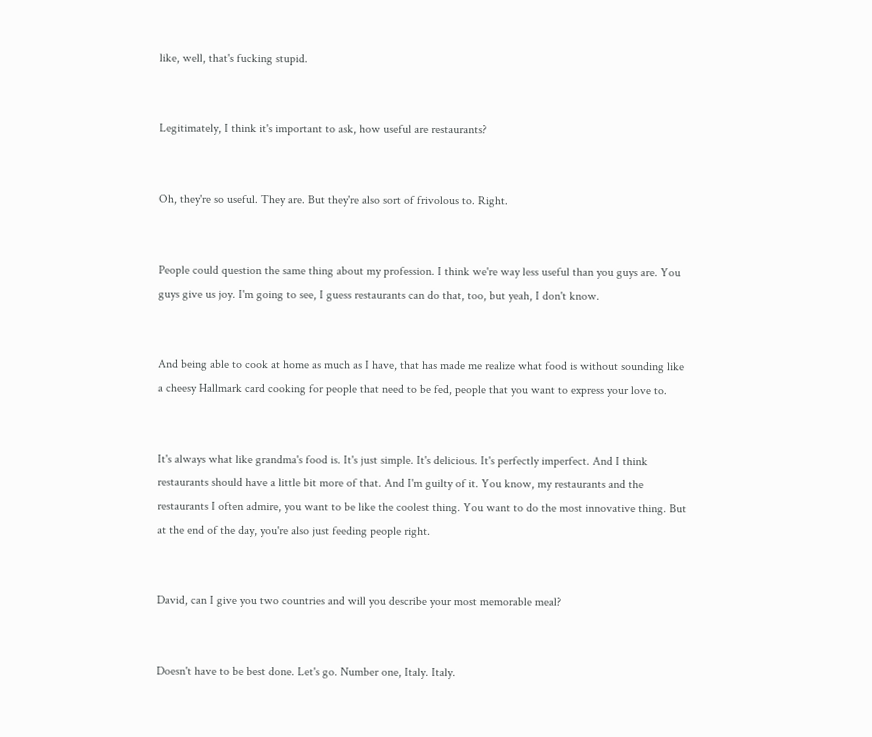like, well, that's fucking stupid.


Legitimately, I think it's important to ask, how useful are restaurants?


Oh, they're so useful. They are. But they're also sort of frivolous to. Right.


People could question the same thing about my profession. I think we're way less useful than you guys are. You guys give us joy. I'm going to see, I guess restaurants can do that, too, but yeah, I don't know.


And being able to cook at home as much as I have, that has made me realize what food is without sounding like a cheesy Hallmark card cooking for people that need to be fed, people that you want to express your love to.


It's always what like grandma's food is. It's just simple. It's delicious. It's perfectly imperfect. And I think restaurants should have a little bit more of that. And I'm guilty of it. You know, my restaurants and the restaurants I often admire, you want to be like the coolest thing. You want to do the most innovative thing. But at the end of the day, you're also just feeding people right.


David, can I give you two countries and will you describe your most memorable meal?


Doesn't have to be best done. Let's go. Number one, Italy. Italy.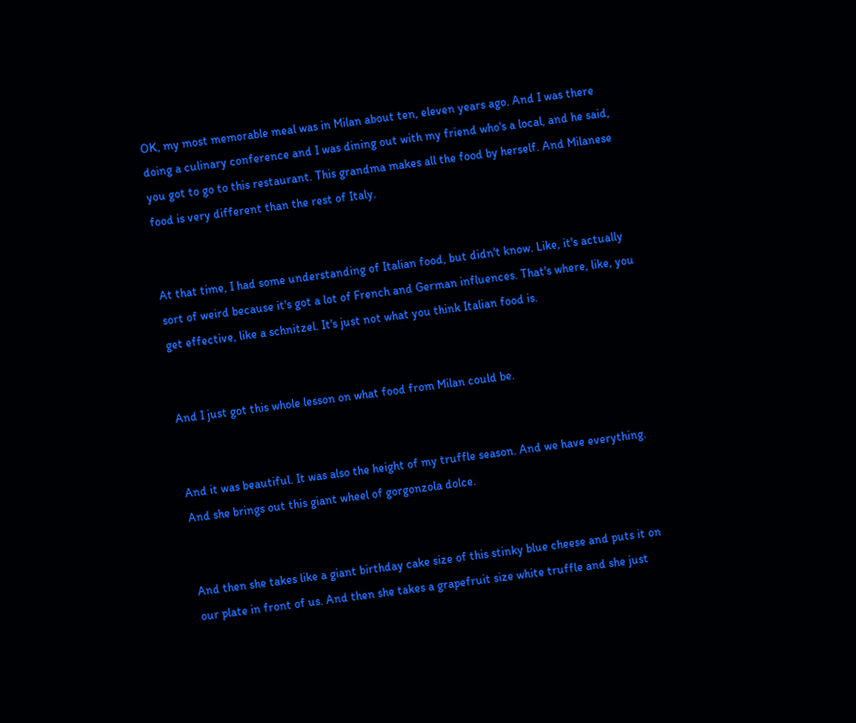OK, my most memorable meal was in Milan about ten, eleven years ago. And I was there doing a culinary conference and I was dining out with my friend who's a local, and he said, you got to go to this restaurant. This grandma makes all the food by herself. And Milanese food is very different than the rest of Italy.


At that time, I had some understanding of Italian food, but didn't know. Like, it's actually sort of weird because it's got a lot of French and German influences. That's where, like, you get effective, like a schnitzel. It's just not what you think Italian food is.


And I just got this whole lesson on what food from Milan could be.


And it was beautiful. It was also the height of my truffle season. And we have everything. And she brings out this giant wheel of gorgonzola dolce.


And then she takes like a giant birthday cake size of this stinky blue cheese and puts it on our plate in front of us. And then she takes a grapefruit size white truffle and she just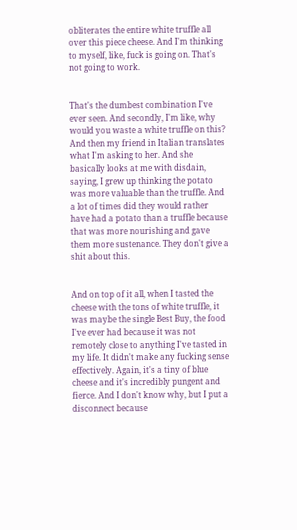obliterates the entire white truffle all over this piece cheese. And I'm thinking to myself, like, fuck is going on. That's not going to work.


That's the dumbest combination I've ever seen. And secondly, I'm like, why would you waste a white truffle on this? And then my friend in Italian translates what I'm asking to her. And she basically looks at me with disdain, saying, I grew up thinking the potato was more valuable than the truffle. And a lot of times did they would rather have had a potato than a truffle because that was more nourishing and gave them more sustenance. They don't give a shit about this.


And on top of it all, when I tasted the cheese with the tons of white truffle, it was maybe the single Best Buy, the food I've ever had because it was not remotely close to anything I've tasted in my life. It didn't make any fucking sense effectively. Again, it's a tiny of blue cheese and it's incredibly pungent and fierce. And I don't know why, but I put a disconnect because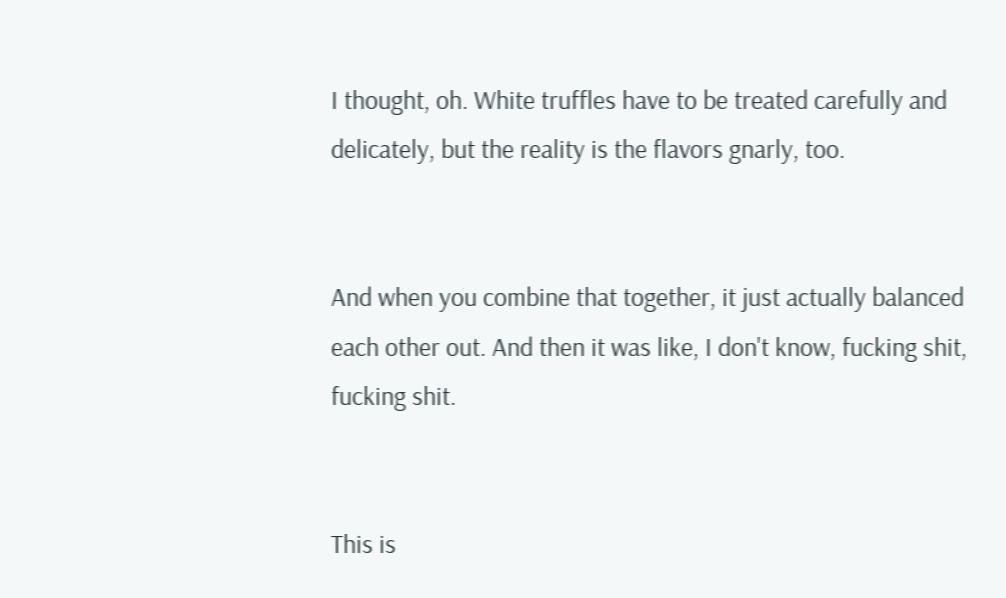I thought, oh. White truffles have to be treated carefully and delicately, but the reality is the flavors gnarly, too.


And when you combine that together, it just actually balanced each other out. And then it was like, I don't know, fucking shit, fucking shit.


This is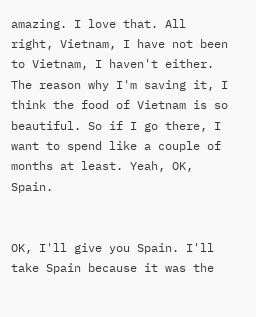amazing. I love that. All right, Vietnam, I have not been to Vietnam, I haven't either. The reason why I'm saving it, I think the food of Vietnam is so beautiful. So if I go there, I want to spend like a couple of months at least. Yeah, OK, Spain.


OK, I'll give you Spain. I'll take Spain because it was the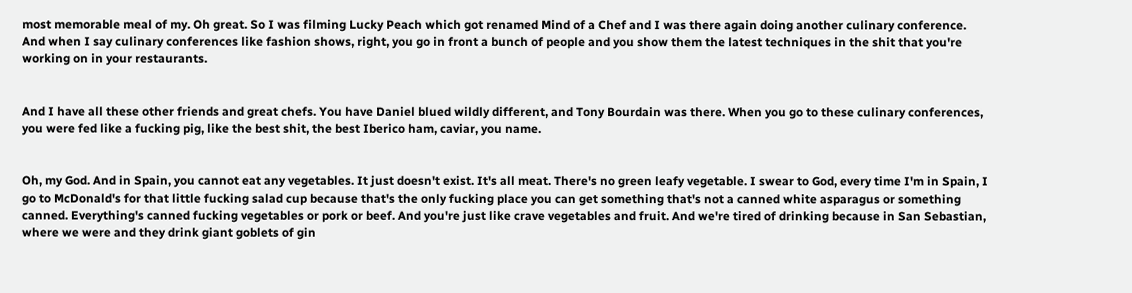most memorable meal of my. Oh great. So I was filming Lucky Peach which got renamed Mind of a Chef and I was there again doing another culinary conference. And when I say culinary conferences like fashion shows, right, you go in front a bunch of people and you show them the latest techniques in the shit that you're working on in your restaurants.


And I have all these other friends and great chefs. You have Daniel blued wildly different, and Tony Bourdain was there. When you go to these culinary conferences, you were fed like a fucking pig, like the best shit, the best Iberico ham, caviar, you name.


Oh, my God. And in Spain, you cannot eat any vegetables. It just doesn't exist. It's all meat. There's no green leafy vegetable. I swear to God, every time I'm in Spain, I go to McDonald's for that little fucking salad cup because that's the only fucking place you can get something that's not a canned white asparagus or something canned. Everything's canned fucking vegetables or pork or beef. And you're just like crave vegetables and fruit. And we're tired of drinking because in San Sebastian, where we were and they drink giant goblets of gin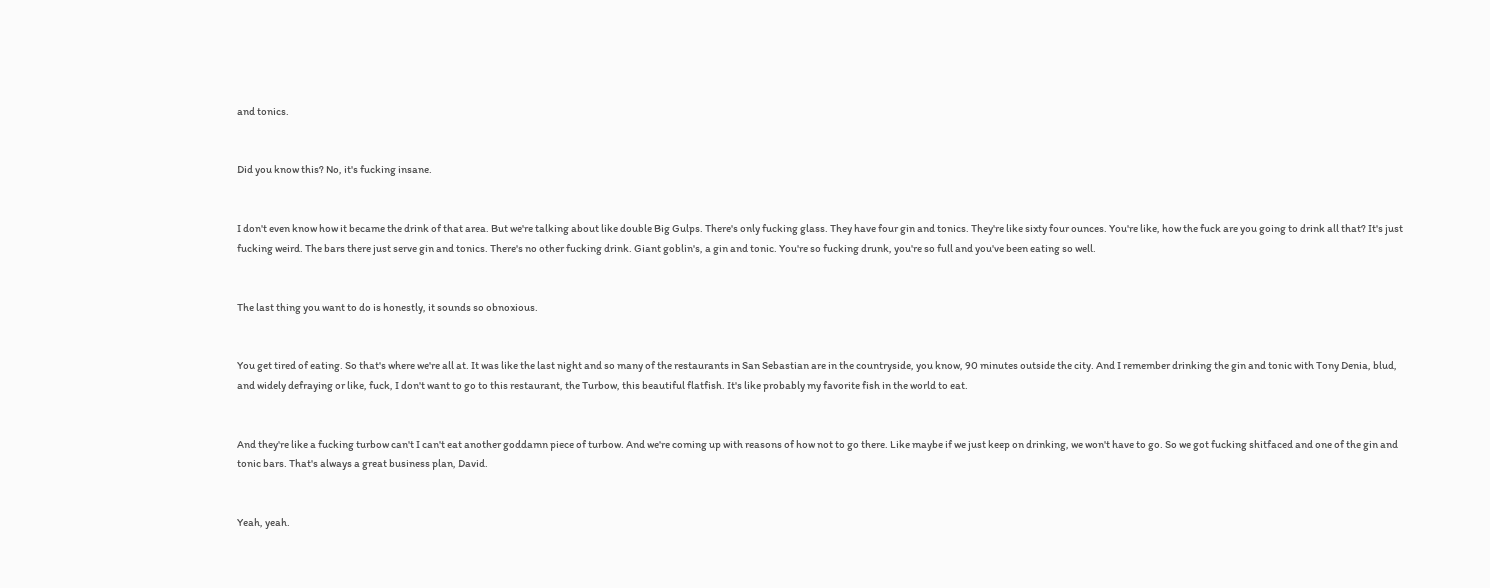and tonics.


Did you know this? No, it's fucking insane.


I don't even know how it became the drink of that area. But we're talking about like double Big Gulps. There's only fucking glass. They have four gin and tonics. They're like sixty four ounces. You're like, how the fuck are you going to drink all that? It's just fucking weird. The bars there just serve gin and tonics. There's no other fucking drink. Giant goblin's, a gin and tonic. You're so fucking drunk, you're so full and you've been eating so well.


The last thing you want to do is honestly, it sounds so obnoxious.


You get tired of eating. So that's where we're all at. It was like the last night and so many of the restaurants in San Sebastian are in the countryside, you know, 90 minutes outside the city. And I remember drinking the gin and tonic with Tony Denia, blud, and widely defraying or like, fuck, I don't want to go to this restaurant, the Turbow, this beautiful flatfish. It's like probably my favorite fish in the world to eat.


And they're like a fucking turbow can't I can't eat another goddamn piece of turbow. And we're coming up with reasons of how not to go there. Like maybe if we just keep on drinking, we won't have to go. So we got fucking shitfaced and one of the gin and tonic bars. That's always a great business plan, David.


Yeah, yeah.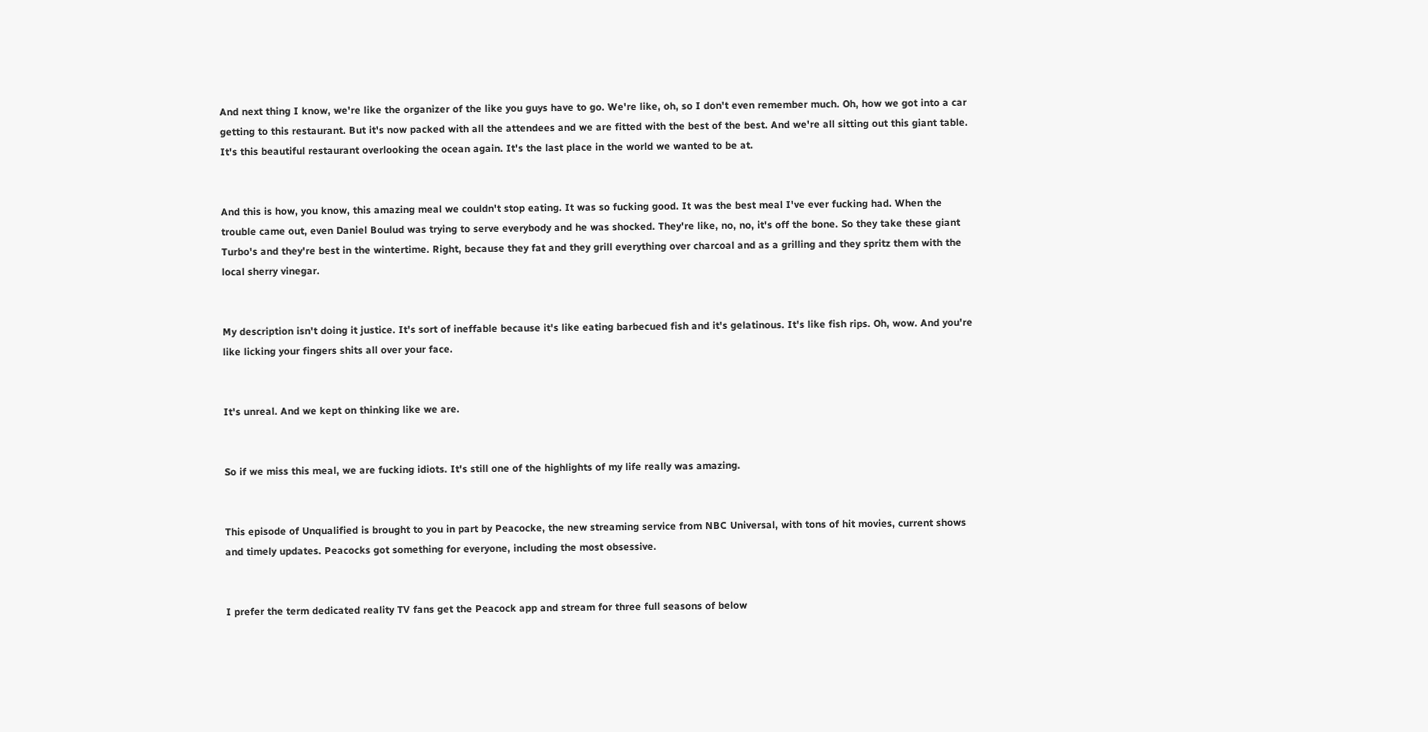And next thing I know, we're like the organizer of the like you guys have to go. We're like, oh, so I don't even remember much. Oh, how we got into a car getting to this restaurant. But it's now packed with all the attendees and we are fitted with the best of the best. And we're all sitting out this giant table. It's this beautiful restaurant overlooking the ocean again. It's the last place in the world we wanted to be at.


And this is how, you know, this amazing meal we couldn't stop eating. It was so fucking good. It was the best meal I've ever fucking had. When the trouble came out, even Daniel Boulud was trying to serve everybody and he was shocked. They're like, no, no, it's off the bone. So they take these giant Turbo's and they're best in the wintertime. Right, because they fat and they grill everything over charcoal and as a grilling and they spritz them with the local sherry vinegar.


My description isn't doing it justice. It's sort of ineffable because it's like eating barbecued fish and it's gelatinous. It's like fish rips. Oh, wow. And you're like licking your fingers shits all over your face.


It's unreal. And we kept on thinking like we are.


So if we miss this meal, we are fucking idiots. It's still one of the highlights of my life really was amazing.


This episode of Unqualified is brought to you in part by Peacocke, the new streaming service from NBC Universal, with tons of hit movies, current shows and timely updates. Peacocks got something for everyone, including the most obsessive.


I prefer the term dedicated reality TV fans get the Peacock app and stream for three full seasons of below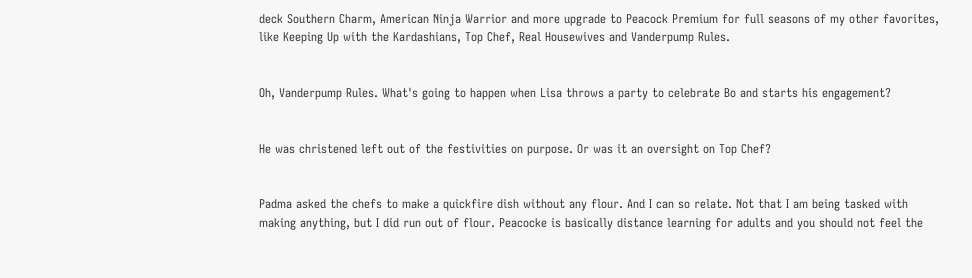deck Southern Charm, American Ninja Warrior and more upgrade to Peacock Premium for full seasons of my other favorites, like Keeping Up with the Kardashians, Top Chef, Real Housewives and Vanderpump Rules.


Oh, Vanderpump Rules. What's going to happen when Lisa throws a party to celebrate Bo and starts his engagement?


He was christened left out of the festivities on purpose. Or was it an oversight on Top Chef?


Padma asked the chefs to make a quickfire dish without any flour. And I can so relate. Not that I am being tasked with making anything, but I did run out of flour. Peacocke is basically distance learning for adults and you should not feel the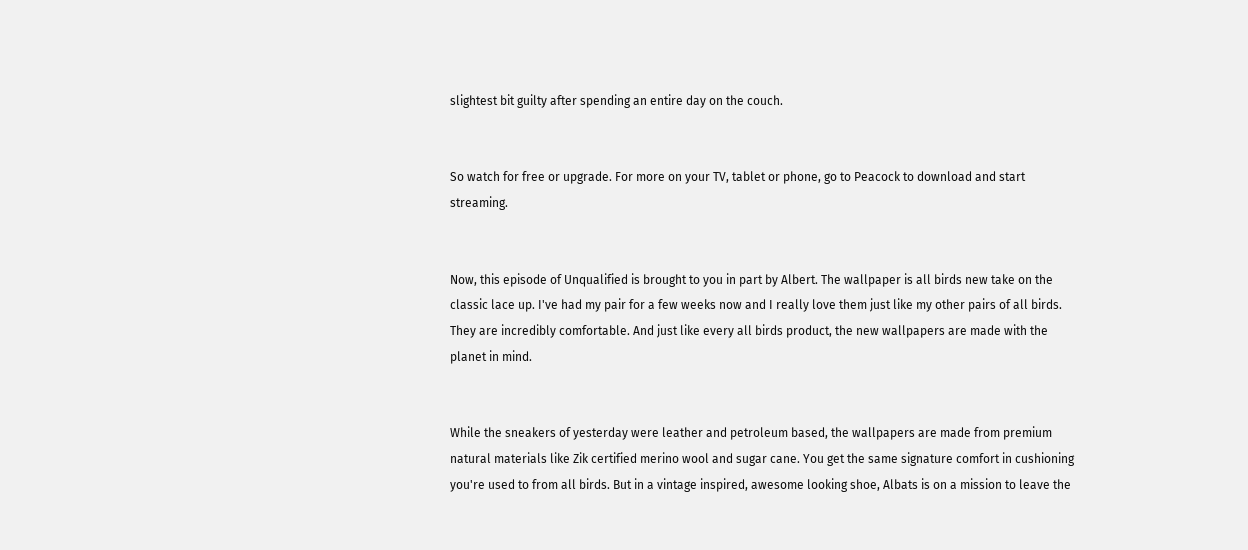slightest bit guilty after spending an entire day on the couch.


So watch for free or upgrade. For more on your TV, tablet or phone, go to Peacock to download and start streaming.


Now, this episode of Unqualified is brought to you in part by Albert. The wallpaper is all birds new take on the classic lace up. I've had my pair for a few weeks now and I really love them just like my other pairs of all birds. They are incredibly comfortable. And just like every all birds product, the new wallpapers are made with the planet in mind.


While the sneakers of yesterday were leather and petroleum based, the wallpapers are made from premium natural materials like Zik certified merino wool and sugar cane. You get the same signature comfort in cushioning you're used to from all birds. But in a vintage inspired, awesome looking shoe, Albats is on a mission to leave the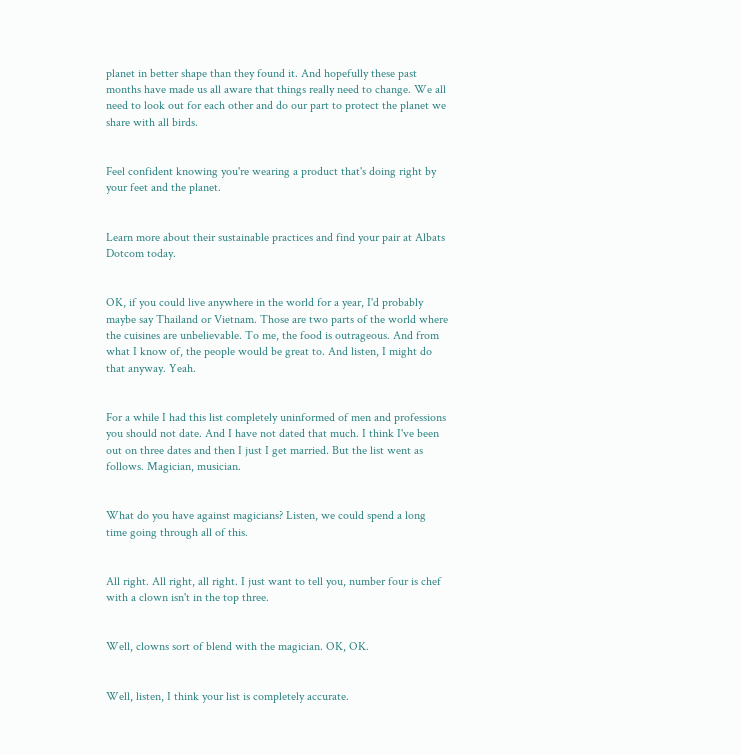planet in better shape than they found it. And hopefully these past months have made us all aware that things really need to change. We all need to look out for each other and do our part to protect the planet we share with all birds.


Feel confident knowing you're wearing a product that's doing right by your feet and the planet.


Learn more about their sustainable practices and find your pair at Albats Dotcom today.


OK, if you could live anywhere in the world for a year, I'd probably maybe say Thailand or Vietnam. Those are two parts of the world where the cuisines are unbelievable. To me, the food is outrageous. And from what I know of, the people would be great to. And listen, I might do that anyway. Yeah.


For a while I had this list completely uninformed of men and professions you should not date. And I have not dated that much. I think I've been out on three dates and then I just I get married. But the list went as follows. Magician, musician.


What do you have against magicians? Listen, we could spend a long time going through all of this.


All right. All right, all right. I just want to tell you, number four is chef with a clown isn't in the top three.


Well, clowns sort of blend with the magician. OK, OK.


Well, listen, I think your list is completely accurate.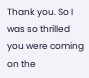Thank you. So I was so thrilled you were coming on the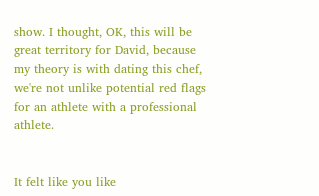show. I thought, OK, this will be great territory for David, because my theory is with dating this chef, we're not unlike potential red flags for an athlete with a professional athlete.


It felt like you like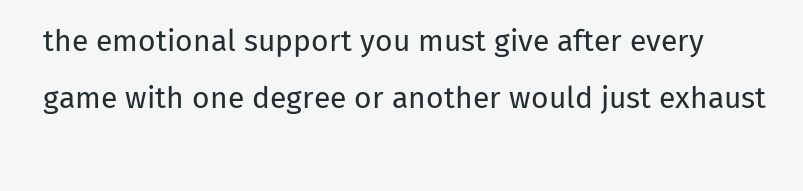the emotional support you must give after every game with one degree or another would just exhaust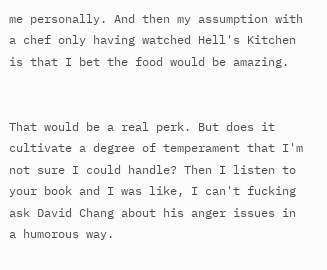me personally. And then my assumption with a chef only having watched Hell's Kitchen is that I bet the food would be amazing.


That would be a real perk. But does it cultivate a degree of temperament that I'm not sure I could handle? Then I listen to your book and I was like, I can't fucking ask David Chang about his anger issues in a humorous way.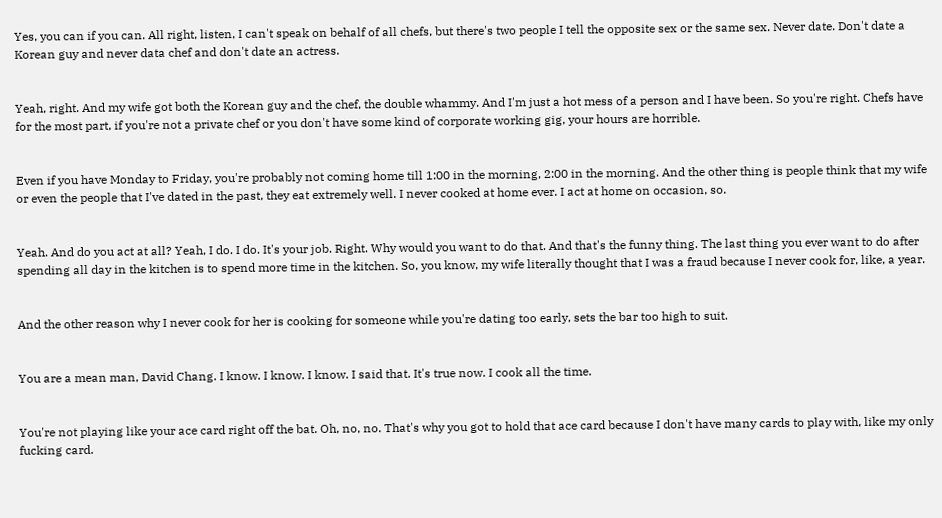Yes, you can if you can. All right, listen, I can't speak on behalf of all chefs, but there's two people I tell the opposite sex or the same sex. Never date. Don't date a Korean guy and never data chef and don't date an actress.


Yeah, right. And my wife got both the Korean guy and the chef, the double whammy. And I'm just a hot mess of a person and I have been. So you're right. Chefs have for the most part, if you're not a private chef or you don't have some kind of corporate working gig, your hours are horrible.


Even if you have Monday to Friday, you're probably not coming home till 1:00 in the morning, 2:00 in the morning. And the other thing is people think that my wife or even the people that I've dated in the past, they eat extremely well. I never cooked at home ever. I act at home on occasion, so.


Yeah. And do you act at all? Yeah, I do. I do. It's your job. Right. Why would you want to do that. And that's the funny thing. The last thing you ever want to do after spending all day in the kitchen is to spend more time in the kitchen. So, you know, my wife literally thought that I was a fraud because I never cook for, like, a year.


And the other reason why I never cook for her is cooking for someone while you're dating too early, sets the bar too high to suit.


You are a mean man, David Chang. I know. I know. I know. I said that. It's true now. I cook all the time.


You're not playing like your ace card right off the bat. Oh, no, no. That's why you got to hold that ace card because I don't have many cards to play with, like my only fucking card.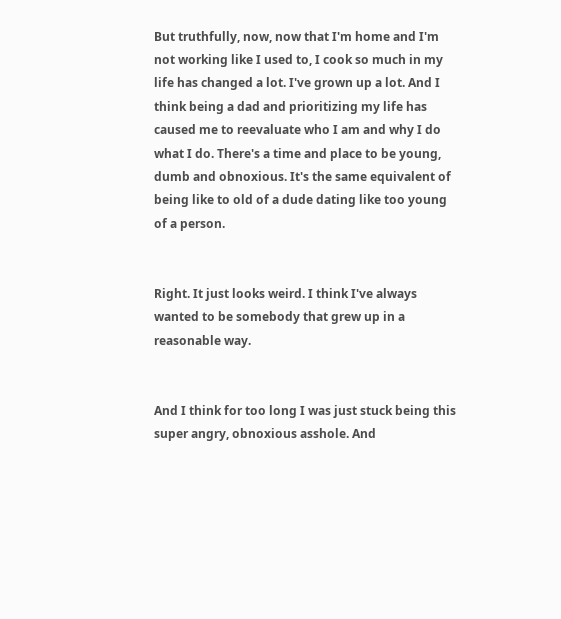But truthfully, now, now that I'm home and I'm not working like I used to, I cook so much in my life has changed a lot. I've grown up a lot. And I think being a dad and prioritizing my life has caused me to reevaluate who I am and why I do what I do. There's a time and place to be young, dumb and obnoxious. It's the same equivalent of being like to old of a dude dating like too young of a person.


Right. It just looks weird. I think I've always wanted to be somebody that grew up in a reasonable way.


And I think for too long I was just stuck being this super angry, obnoxious asshole. And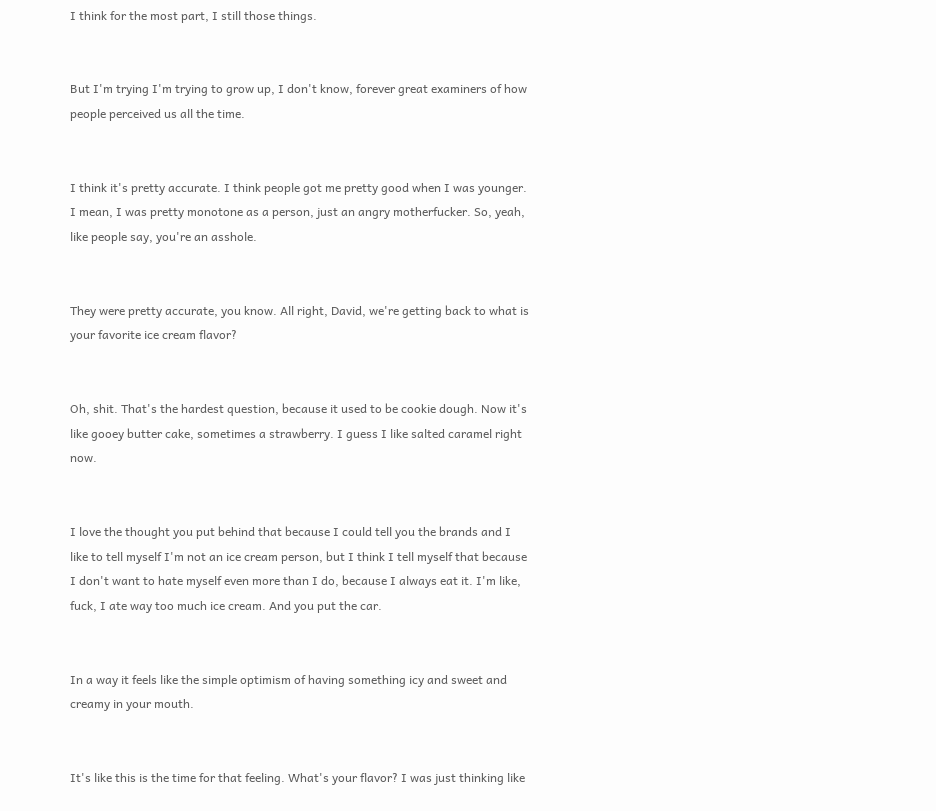I think for the most part, I still those things.


But I'm trying I'm trying to grow up, I don't know, forever great examiners of how people perceived us all the time.


I think it's pretty accurate. I think people got me pretty good when I was younger. I mean, I was pretty monotone as a person, just an angry motherfucker. So, yeah, like people say, you're an asshole.


They were pretty accurate, you know. All right, David, we're getting back to what is your favorite ice cream flavor?


Oh, shit. That's the hardest question, because it used to be cookie dough. Now it's like gooey butter cake, sometimes a strawberry. I guess I like salted caramel right now.


I love the thought you put behind that because I could tell you the brands and I like to tell myself I'm not an ice cream person, but I think I tell myself that because I don't want to hate myself even more than I do, because I always eat it. I'm like, fuck, I ate way too much ice cream. And you put the car.


In a way it feels like the simple optimism of having something icy and sweet and creamy in your mouth.


It's like this is the time for that feeling. What's your flavor? I was just thinking like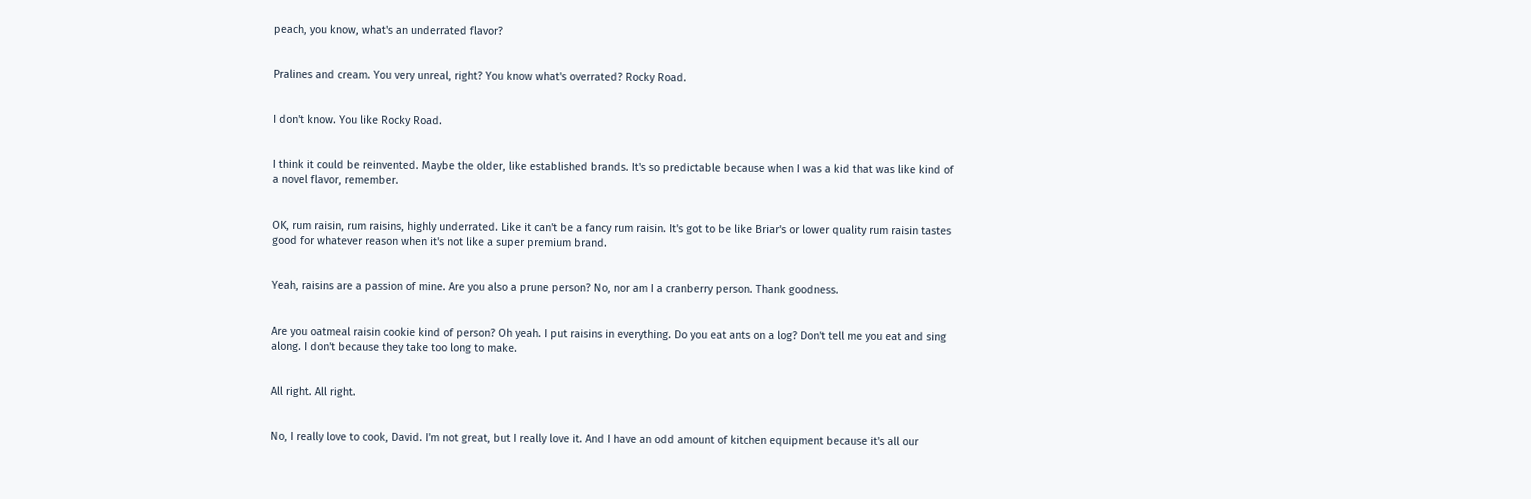peach, you know, what's an underrated flavor?


Pralines and cream. You very unreal, right? You know what's overrated? Rocky Road.


I don't know. You like Rocky Road.


I think it could be reinvented. Maybe the older, like established brands. It's so predictable because when I was a kid that was like kind of a novel flavor, remember.


OK, rum raisin, rum raisins, highly underrated. Like it can't be a fancy rum raisin. It's got to be like Briar's or lower quality rum raisin tastes good for whatever reason when it's not like a super premium brand.


Yeah, raisins are a passion of mine. Are you also a prune person? No, nor am I a cranberry person. Thank goodness.


Are you oatmeal raisin cookie kind of person? Oh yeah. I put raisins in everything. Do you eat ants on a log? Don't tell me you eat and sing along. I don't because they take too long to make.


All right. All right.


No, I really love to cook, David. I'm not great, but I really love it. And I have an odd amount of kitchen equipment because it's all our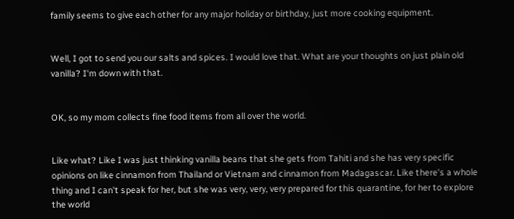family seems to give each other for any major holiday or birthday, just more cooking equipment.


Well, I got to send you our salts and spices. I would love that. What are your thoughts on just plain old vanilla? I'm down with that.


OK, so my mom collects fine food items from all over the world.


Like what? Like I was just thinking vanilla beans that she gets from Tahiti and she has very specific opinions on like cinnamon from Thailand or Vietnam and cinnamon from Madagascar. Like there's a whole thing and I can't speak for her, but she was very, very, very prepared for this quarantine, for her to explore the world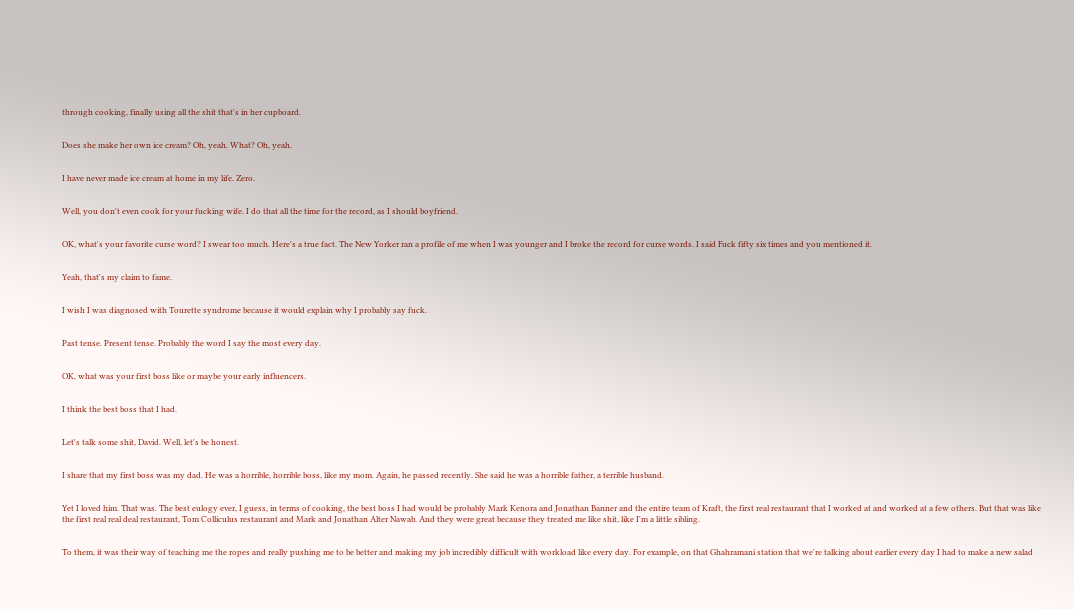through cooking, finally using all the shit that's in her cupboard.


Does she make her own ice cream? Oh, yeah. What? Oh, yeah.


I have never made ice cream at home in my life. Zero.


Well, you don't even cook for your fucking wife. I do that all the time for the record, as I should boyfriend.


OK, what's your favorite curse word? I swear too much. Here's a true fact. The New Yorker ran a profile of me when I was younger and I broke the record for curse words. I said Fuck fifty six times and you mentioned it.


Yeah, that's my claim to fame.


I wish I was diagnosed with Tourette syndrome because it would explain why I probably say fuck.


Past tense. Present tense. Probably the word I say the most every day.


OK, what was your first boss like or maybe your early influencers.


I think the best boss that I had.


Let's talk some shit, David. Well, let's be honest.


I share that my first boss was my dad. He was a horrible, horrible boss, like my mom. Again, he passed recently. She said he was a horrible father, a terrible husband.


Yet I loved him. That was. The best eulogy ever, I guess, in terms of cooking, the best boss I had would be probably Mark Kenora and Jonathan Banner and the entire team of Kraft, the first real restaurant that I worked at and worked at a few others. But that was like the first real real deal restaurant, Tom Colliculus restaurant and Mark and Jonathan Alter Nawab. And they were great because they treated me like shit, like I'm a little sibling.


To them, it was their way of teaching me the ropes and really pushing me to be better and making my job incredibly difficult with workload like every day. For example, on that Ghahramani station that we're talking about earlier every day I had to make a new salad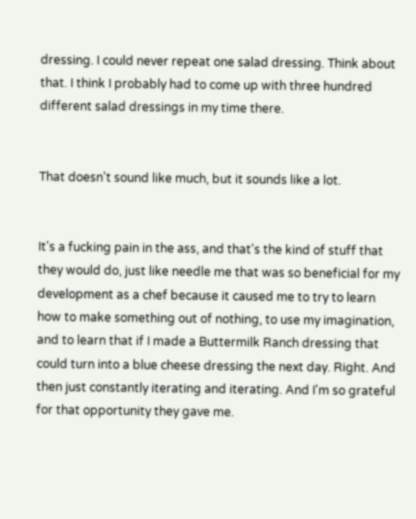dressing. I could never repeat one salad dressing. Think about that. I think I probably had to come up with three hundred different salad dressings in my time there.


That doesn't sound like much, but it sounds like a lot.


It's a fucking pain in the ass, and that's the kind of stuff that they would do, just like needle me that was so beneficial for my development as a chef because it caused me to try to learn how to make something out of nothing, to use my imagination, and to learn that if I made a Buttermilk Ranch dressing that could turn into a blue cheese dressing the next day. Right. And then just constantly iterating and iterating. And I'm so grateful for that opportunity they gave me.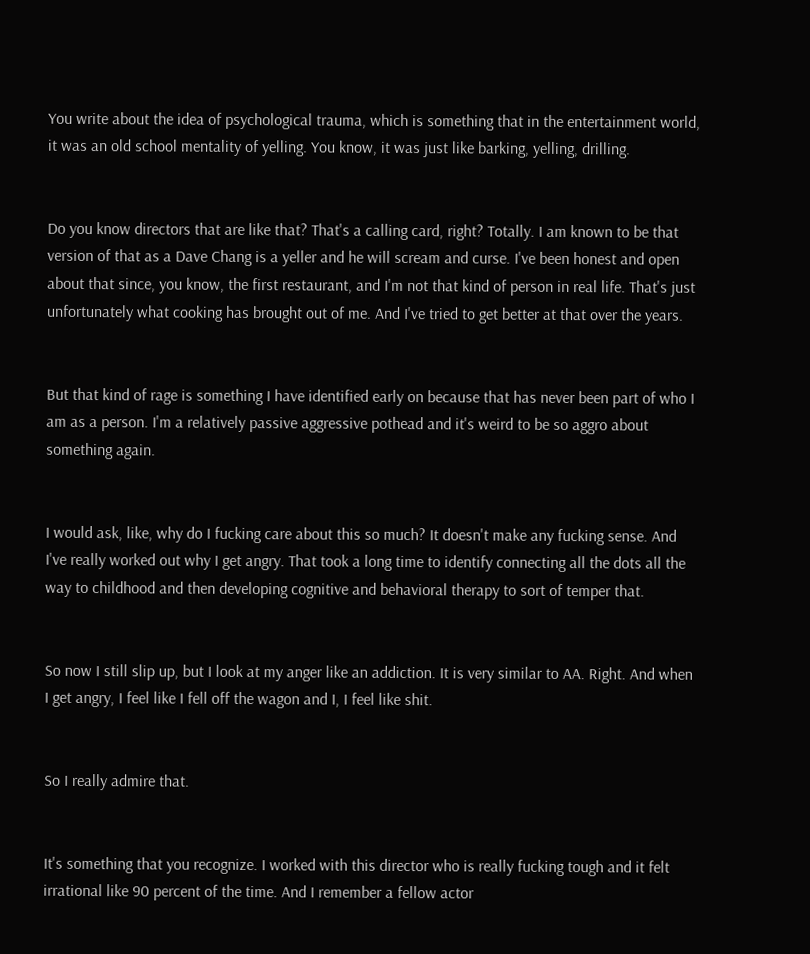You write about the idea of psychological trauma, which is something that in the entertainment world, it was an old school mentality of yelling. You know, it was just like barking, yelling, drilling.


Do you know directors that are like that? That's a calling card, right? Totally. I am known to be that version of that as a Dave Chang is a yeller and he will scream and curse. I've been honest and open about that since, you know, the first restaurant, and I'm not that kind of person in real life. That's just unfortunately what cooking has brought out of me. And I've tried to get better at that over the years.


But that kind of rage is something I have identified early on because that has never been part of who I am as a person. I'm a relatively passive aggressive pothead and it's weird to be so aggro about something again.


I would ask, like, why do I fucking care about this so much? It doesn't make any fucking sense. And I've really worked out why I get angry. That took a long time to identify connecting all the dots all the way to childhood and then developing cognitive and behavioral therapy to sort of temper that.


So now I still slip up, but I look at my anger like an addiction. It is very similar to AA. Right. And when I get angry, I feel like I fell off the wagon and I, I feel like shit.


So I really admire that.


It's something that you recognize. I worked with this director who is really fucking tough and it felt irrational like 90 percent of the time. And I remember a fellow actor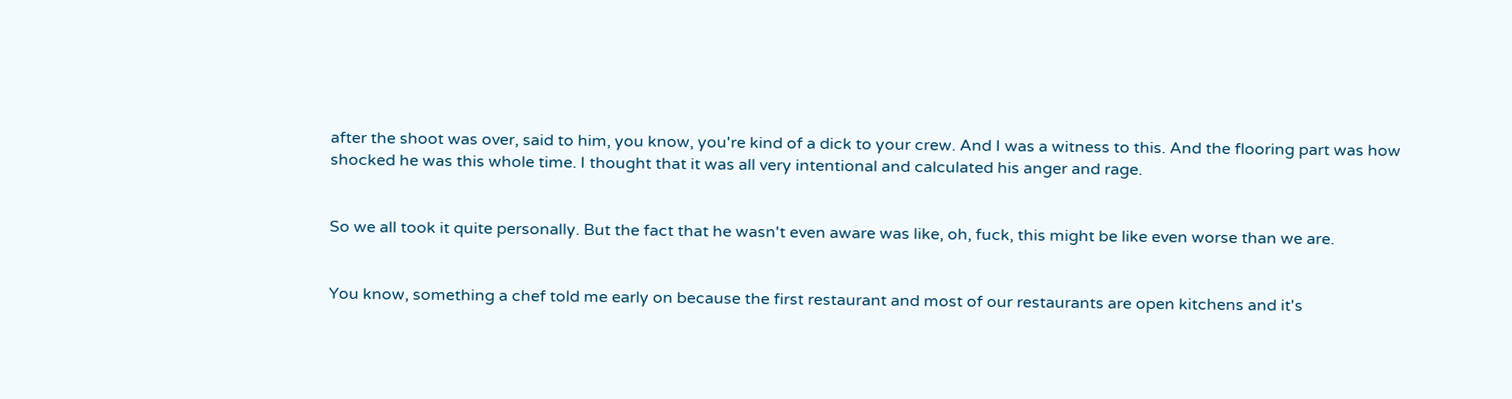after the shoot was over, said to him, you know, you're kind of a dick to your crew. And I was a witness to this. And the flooring part was how shocked he was this whole time. I thought that it was all very intentional and calculated his anger and rage.


So we all took it quite personally. But the fact that he wasn't even aware was like, oh, fuck, this might be like even worse than we are.


You know, something a chef told me early on because the first restaurant and most of our restaurants are open kitchens and it's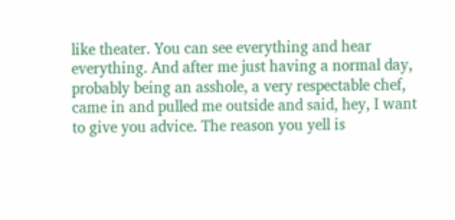like theater. You can see everything and hear everything. And after me just having a normal day, probably being an asshole, a very respectable chef, came in and pulled me outside and said, hey, I want to give you advice. The reason you yell is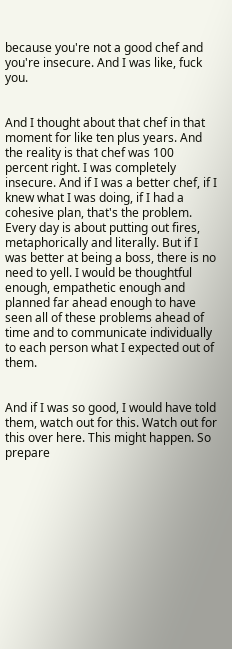because you're not a good chef and you're insecure. And I was like, fuck you.


And I thought about that chef in that moment for like ten plus years. And the reality is that chef was 100 percent right. I was completely insecure. And if I was a better chef, if I knew what I was doing, if I had a cohesive plan, that's the problem. Every day is about putting out fires, metaphorically and literally. But if I was better at being a boss, there is no need to yell. I would be thoughtful enough, empathetic enough and planned far ahead enough to have seen all of these problems ahead of time and to communicate individually to each person what I expected out of them.


And if I was so good, I would have told them, watch out for this. Watch out for this over here. This might happen. So prepare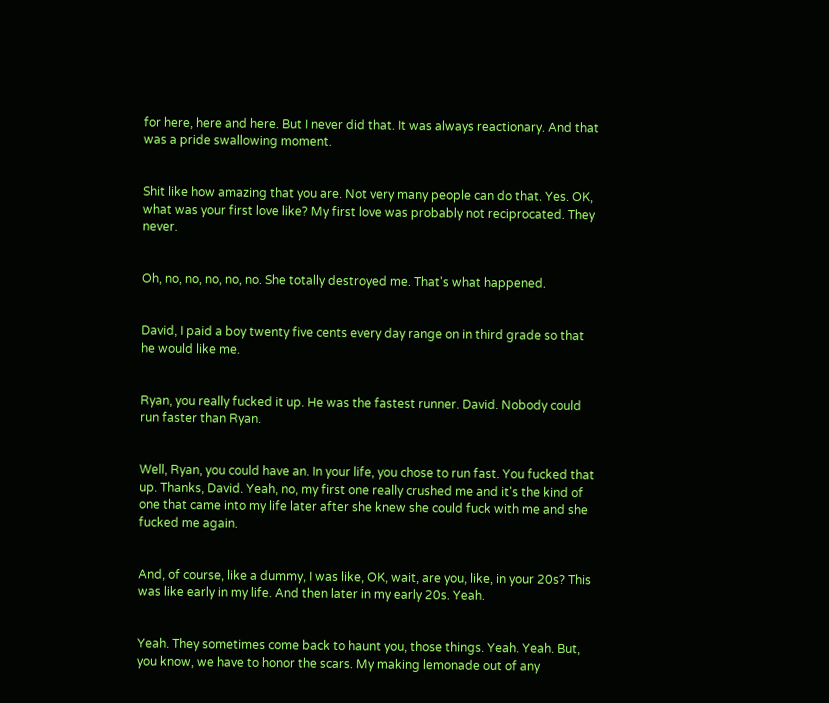for here, here and here. But I never did that. It was always reactionary. And that was a pride swallowing moment.


Shit like how amazing that you are. Not very many people can do that. Yes. OK, what was your first love like? My first love was probably not reciprocated. They never.


Oh, no, no, no, no, no. She totally destroyed me. That's what happened.


David, I paid a boy twenty five cents every day range on in third grade so that he would like me.


Ryan, you really fucked it up. He was the fastest runner. David. Nobody could run faster than Ryan.


Well, Ryan, you could have an. In your life, you chose to run fast. You fucked that up. Thanks, David. Yeah, no, my first one really crushed me and it's the kind of one that came into my life later after she knew she could fuck with me and she fucked me again.


And, of course, like a dummy, I was like, OK, wait, are you, like, in your 20s? This was like early in my life. And then later in my early 20s. Yeah.


Yeah. They sometimes come back to haunt you, those things. Yeah. Yeah. But, you know, we have to honor the scars. My making lemonade out of any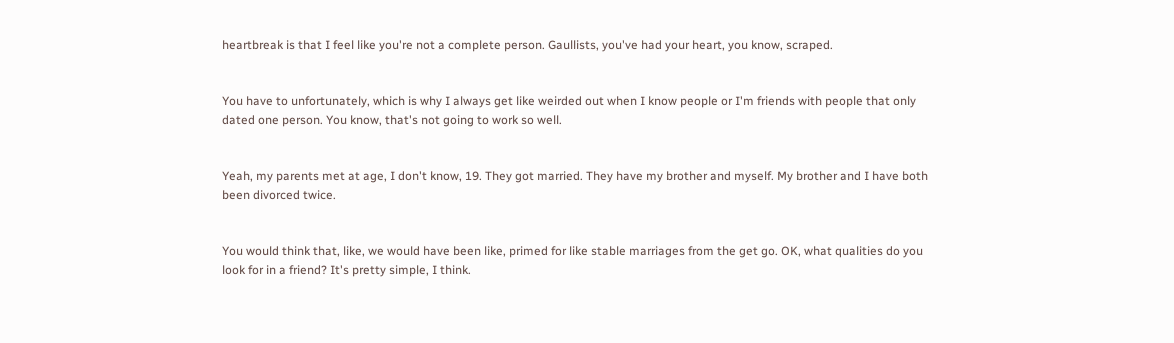heartbreak is that I feel like you're not a complete person. Gaullists, you've had your heart, you know, scraped.


You have to unfortunately, which is why I always get like weirded out when I know people or I'm friends with people that only dated one person. You know, that's not going to work so well.


Yeah, my parents met at age, I don't know, 19. They got married. They have my brother and myself. My brother and I have both been divorced twice.


You would think that, like, we would have been like, primed for like stable marriages from the get go. OK, what qualities do you look for in a friend? It's pretty simple, I think.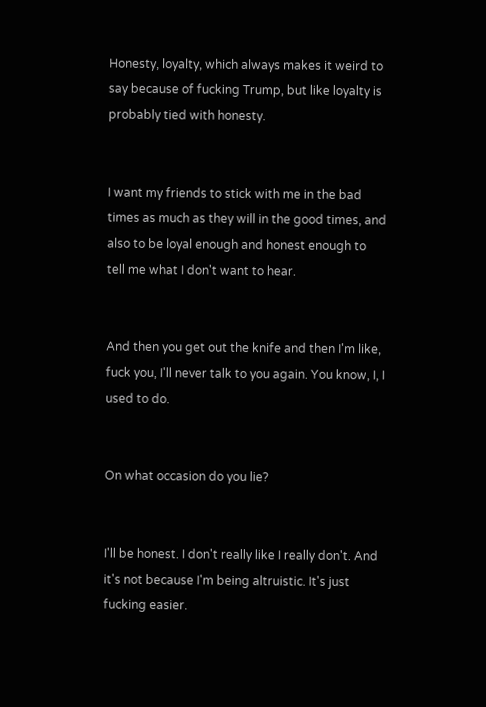Honesty, loyalty, which always makes it weird to say because of fucking Trump, but like loyalty is probably tied with honesty.


I want my friends to stick with me in the bad times as much as they will in the good times, and also to be loyal enough and honest enough to tell me what I don't want to hear.


And then you get out the knife and then I'm like, fuck you, I'll never talk to you again. You know, I, I used to do.


On what occasion do you lie?


I'll be honest. I don't really like I really don't. And it's not because I'm being altruistic. It's just fucking easier.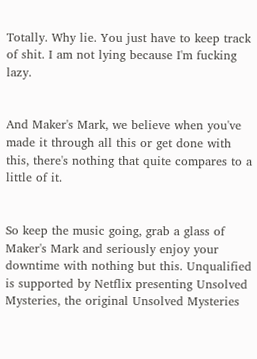Totally. Why lie. You just have to keep track of shit. I am not lying because I'm fucking lazy.


And Maker's Mark, we believe when you've made it through all this or get done with this, there's nothing that quite compares to a little of it.


So keep the music going, grab a glass of Maker's Mark and seriously enjoy your downtime with nothing but this. Unqualified is supported by Netflix presenting Unsolved Mysteries, the original Unsolved Mysteries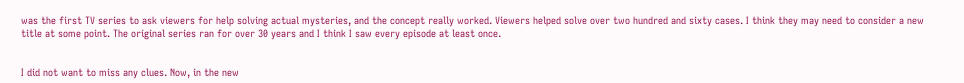was the first TV series to ask viewers for help solving actual mysteries, and the concept really worked. Viewers helped solve over two hundred and sixty cases. I think they may need to consider a new title at some point. The original series ran for over 30 years and I think I saw every episode at least once.


I did not want to miss any clues. Now, in the new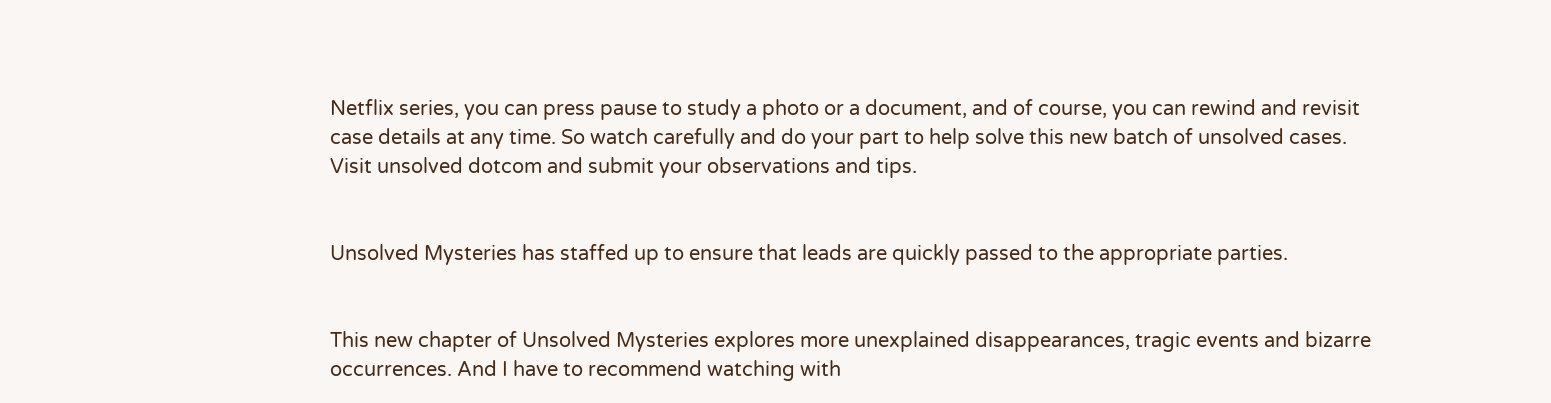Netflix series, you can press pause to study a photo or a document, and of course, you can rewind and revisit case details at any time. So watch carefully and do your part to help solve this new batch of unsolved cases. Visit unsolved dotcom and submit your observations and tips.


Unsolved Mysteries has staffed up to ensure that leads are quickly passed to the appropriate parties.


This new chapter of Unsolved Mysteries explores more unexplained disappearances, tragic events and bizarre occurrences. And I have to recommend watching with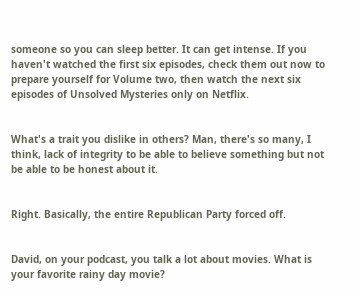someone so you can sleep better. It can get intense. If you haven't watched the first six episodes, check them out now to prepare yourself for Volume two, then watch the next six episodes of Unsolved Mysteries only on Netflix.


What's a trait you dislike in others? Man, there's so many, I think, lack of integrity to be able to believe something but not be able to be honest about it.


Right. Basically, the entire Republican Party forced off.


David, on your podcast, you talk a lot about movies. What is your favorite rainy day movie?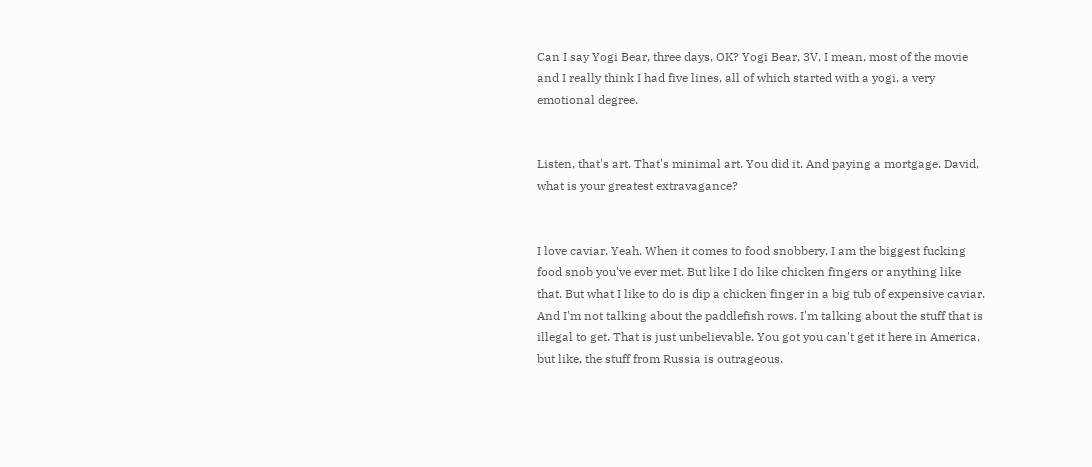Can I say Yogi Bear, three days, OK? Yogi Bear, 3V, I mean, most of the movie and I really think I had five lines, all of which started with a yogi, a very emotional degree.


Listen, that's art. That's minimal art. You did it. And paying a mortgage. David, what is your greatest extravagance?


I love caviar. Yeah. When it comes to food snobbery, I am the biggest fucking food snob you've ever met. But like I do like chicken fingers or anything like that. But what I like to do is dip a chicken finger in a big tub of expensive caviar. And I'm not talking about the paddlefish rows. I'm talking about the stuff that is illegal to get. That is just unbelievable. You got you can't get it here in America, but like, the stuff from Russia is outrageous.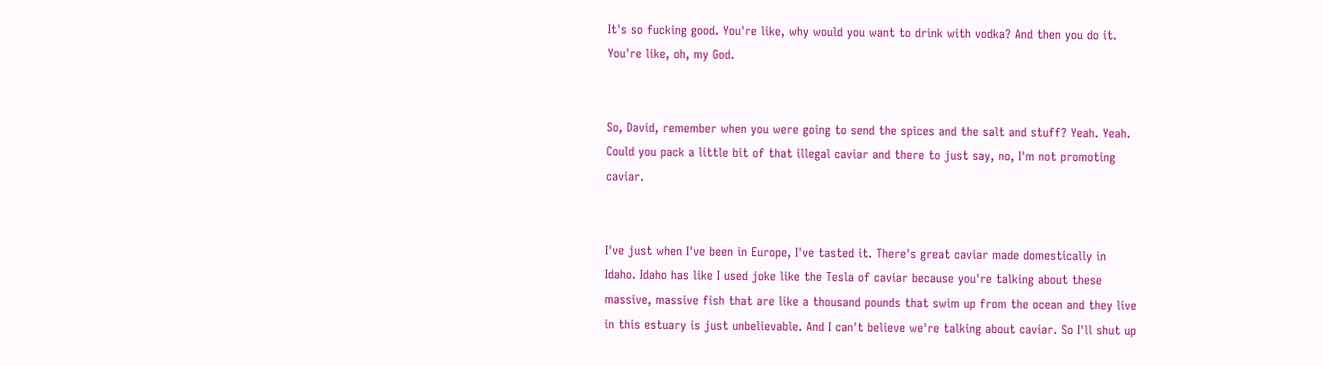It's so fucking good. You're like, why would you want to drink with vodka? And then you do it. You're like, oh, my God.


So, David, remember when you were going to send the spices and the salt and stuff? Yeah. Yeah. Could you pack a little bit of that illegal caviar and there to just say, no, I'm not promoting caviar.


I've just when I've been in Europe, I've tasted it. There's great caviar made domestically in Idaho. Idaho has like I used joke like the Tesla of caviar because you're talking about these massive, massive fish that are like a thousand pounds that swim up from the ocean and they live in this estuary is just unbelievable. And I can't believe we're talking about caviar. So I'll shut up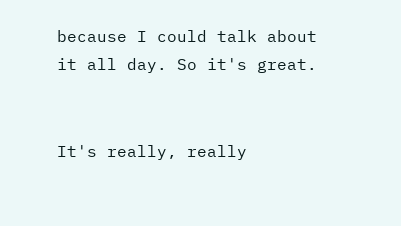because I could talk about it all day. So it's great.


It's really, really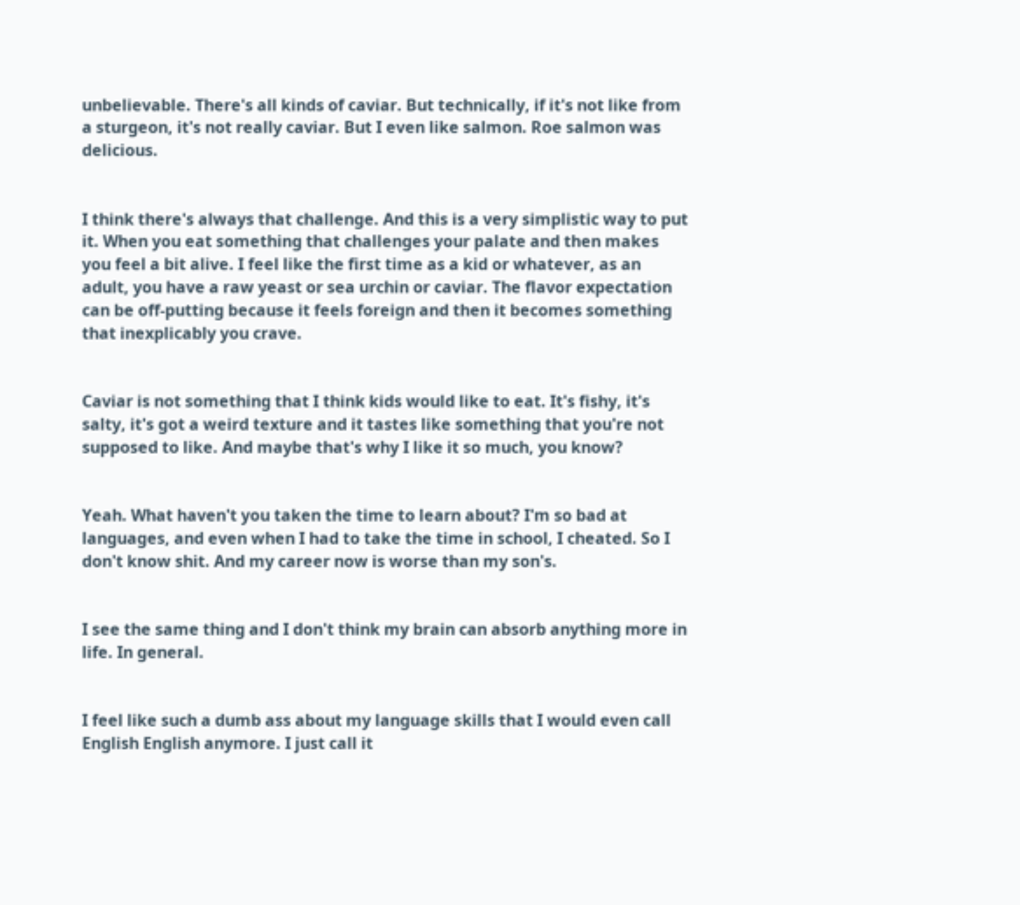unbelievable. There's all kinds of caviar. But technically, if it's not like from a sturgeon, it's not really caviar. But I even like salmon. Roe salmon was delicious.


I think there's always that challenge. And this is a very simplistic way to put it. When you eat something that challenges your palate and then makes you feel a bit alive. I feel like the first time as a kid or whatever, as an adult, you have a raw yeast or sea urchin or caviar. The flavor expectation can be off-putting because it feels foreign and then it becomes something that inexplicably you crave.


Caviar is not something that I think kids would like to eat. It's fishy, it's salty, it's got a weird texture and it tastes like something that you're not supposed to like. And maybe that's why I like it so much, you know?


Yeah. What haven't you taken the time to learn about? I'm so bad at languages, and even when I had to take the time in school, I cheated. So I don't know shit. And my career now is worse than my son's.


I see the same thing and I don't think my brain can absorb anything more in life. In general.


I feel like such a dumb ass about my language skills that I would even call English English anymore. I just call it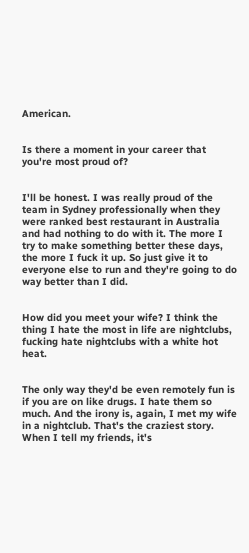American.


Is there a moment in your career that you're most proud of?


I'll be honest. I was really proud of the team in Sydney professionally when they were ranked best restaurant in Australia and had nothing to do with it. The more I try to make something better these days, the more I fuck it up. So just give it to everyone else to run and they're going to do way better than I did.


How did you meet your wife? I think the thing I hate the most in life are nightclubs, fucking hate nightclubs with a white hot heat.


The only way they'd be even remotely fun is if you are on like drugs. I hate them so much. And the irony is, again, I met my wife in a nightclub. That's the craziest story. When I tell my friends, it's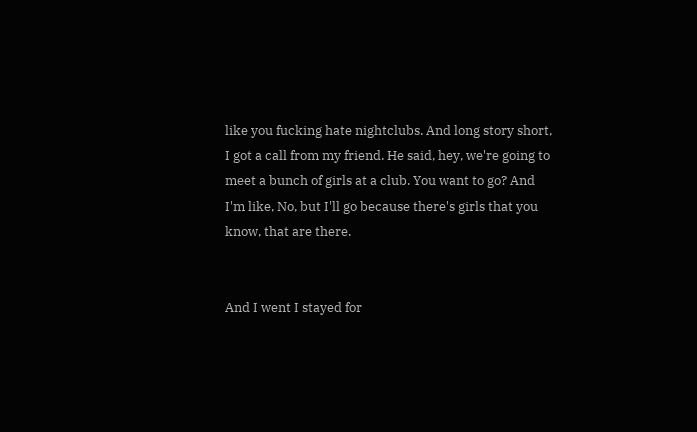like you fucking hate nightclubs. And long story short, I got a call from my friend. He said, hey, we're going to meet a bunch of girls at a club. You want to go? And I'm like, No, but I'll go because there's girls that you know, that are there.


And I went I stayed for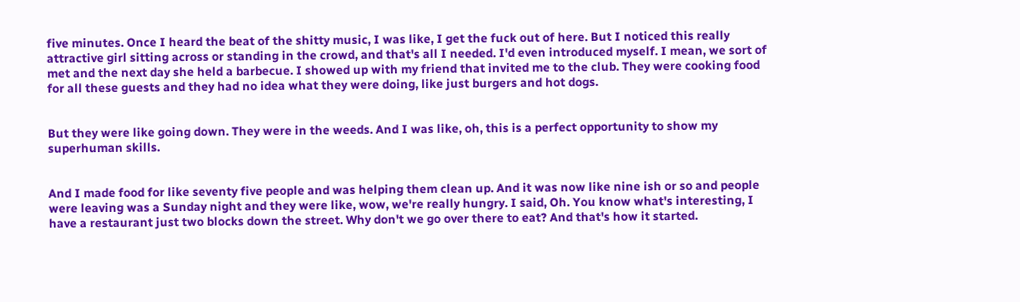five minutes. Once I heard the beat of the shitty music, I was like, I get the fuck out of here. But I noticed this really attractive girl sitting across or standing in the crowd, and that's all I needed. I'd even introduced myself. I mean, we sort of met and the next day she held a barbecue. I showed up with my friend that invited me to the club. They were cooking food for all these guests and they had no idea what they were doing, like just burgers and hot dogs.


But they were like going down. They were in the weeds. And I was like, oh, this is a perfect opportunity to show my superhuman skills.


And I made food for like seventy five people and was helping them clean up. And it was now like nine ish or so and people were leaving was a Sunday night and they were like, wow, we're really hungry. I said, Oh. You know what's interesting, I have a restaurant just two blocks down the street. Why don't we go over there to eat? And that's how it started.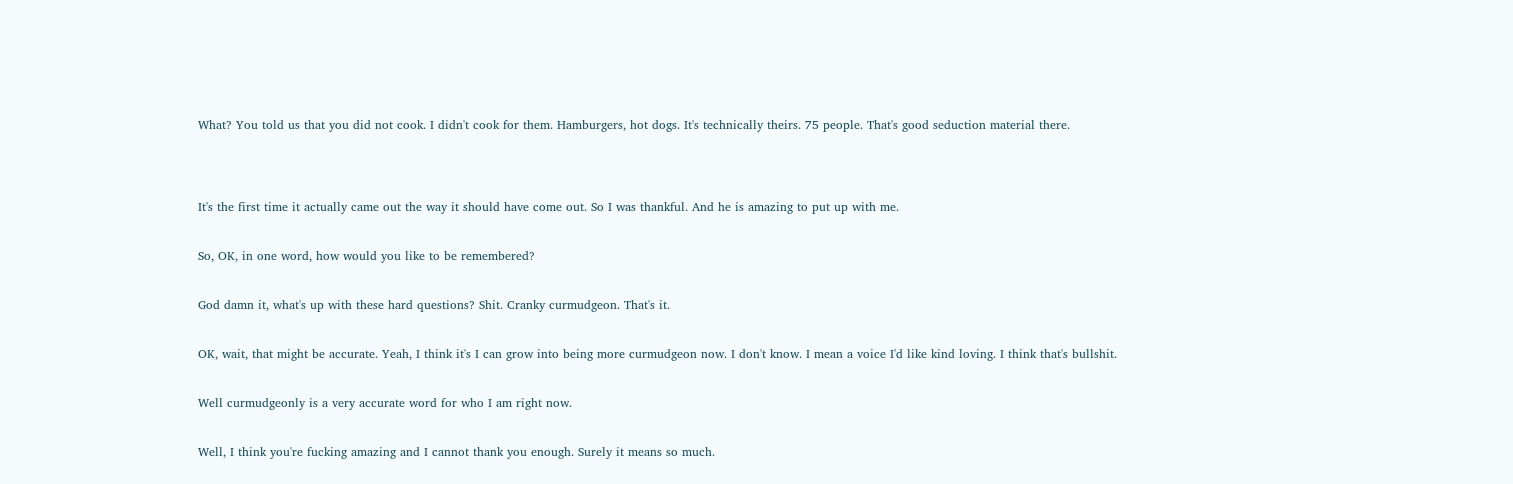What? You told us that you did not cook. I didn't cook for them. Hamburgers, hot dogs. It's technically theirs. 75 people. That's good seduction material there.




It's the first time it actually came out the way it should have come out. So I was thankful. And he is amazing to put up with me.


So, OK, in one word, how would you like to be remembered?


God damn it, what's up with these hard questions? Shit. Cranky curmudgeon. That's it.


OK, wait, that might be accurate. Yeah, I think it's I can grow into being more curmudgeon now. I don't know. I mean a voice I'd like kind loving. I think that's bullshit.


Well curmudgeonly is a very accurate word for who I am right now.


Well, I think you're fucking amazing and I cannot thank you enough. Surely it means so much.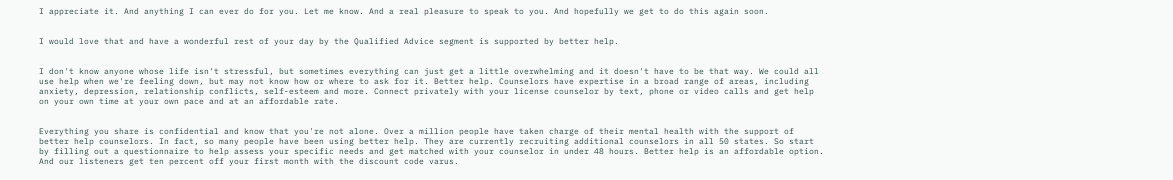I appreciate it. And anything I can ever do for you. Let me know. And a real pleasure to speak to you. And hopefully we get to do this again soon.


I would love that and have a wonderful rest of your day by the Qualified Advice segment is supported by better help.


I don't know anyone whose life isn't stressful, but sometimes everything can just get a little overwhelming and it doesn't have to be that way. We could all use help when we're feeling down, but may not know how or where to ask for it. Better help. Counselors have expertise in a broad range of areas, including anxiety, depression, relationship conflicts, self-esteem and more. Connect privately with your license counselor by text, phone or video calls and get help on your own time at your own pace and at an affordable rate.


Everything you share is confidential and know that you're not alone. Over a million people have taken charge of their mental health with the support of better help counselors. In fact, so many people have been using better help. They are currently recruiting additional counselors in all 50 states. So start by filling out a questionnaire to help assess your specific needs and get matched with your counselor in under 48 hours. Better help is an affordable option. And our listeners get ten percent off your first month with the discount code varus.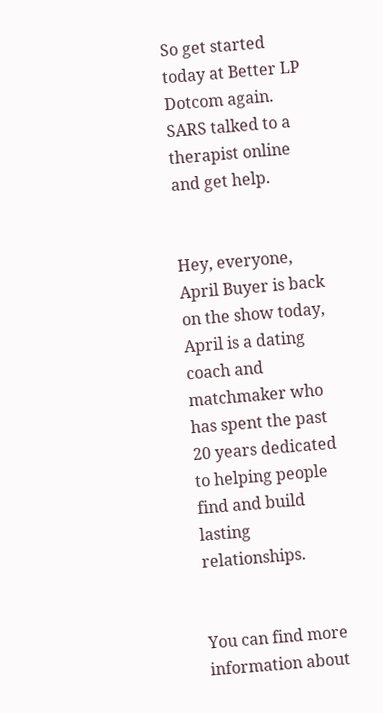So get started today at Better LP Dotcom again. SARS talked to a therapist online and get help.


Hey, everyone, April Buyer is back on the show today, April is a dating coach and matchmaker who has spent the past 20 years dedicated to helping people find and build lasting relationships.


You can find more information about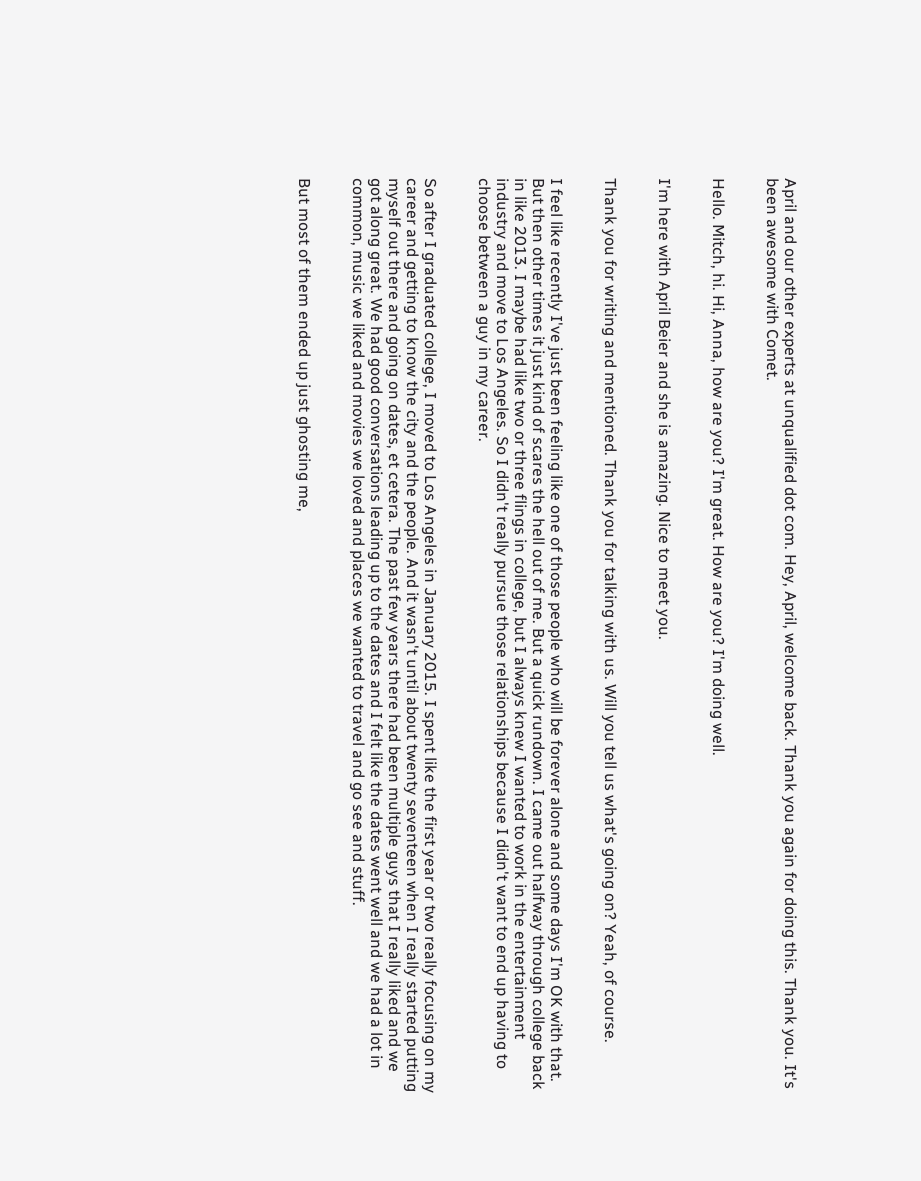April and our other experts at unqualified dot com. Hey, April, welcome back. Thank you again for doing this. Thank you. It's been awesome with Comet.


Hello. Mitch, hi. Hi, Anna, how are you? I'm great. How are you? I'm doing well.


I'm here with April Beier and she is amazing. Nice to meet you.


Thank you for writing and mentioned. Thank you for talking with us. Will you tell us what's going on? Yeah, of course.


I feel like recently I've just been feeling like one of those people who will be forever alone and some days I'm OK with that. But then other times it just kind of scares the hell out of me. But a quick rundown. I came out halfway through college back in like 2013. I maybe had like two or three flings in college, but I always knew I wanted to work in the entertainment industry and move to Los Angeles. So I didn't really pursue those relationships because I didn't want to end up having to choose between a guy in my career.


So after I graduated college, I moved to Los Angeles in January 2015. I spent like the first year or two really focusing on my career and getting to know the city and the people. And it wasn't until about twenty seventeen when I really started putting myself out there and going on dates, et cetera. The past few years there had been multiple guys that I really liked and we got along great. We had good conversations leading up to the dates and I felt like the dates went well and we had a lot in common, music we liked and movies we loved and places we wanted to travel and go see and stuff.


But most of them ended up just ghosting me,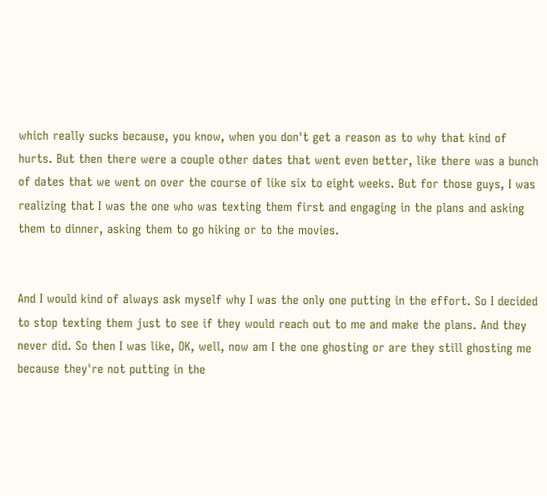which really sucks because, you know, when you don't get a reason as to why that kind of hurts. But then there were a couple other dates that went even better, like there was a bunch of dates that we went on over the course of like six to eight weeks. But for those guys, I was realizing that I was the one who was texting them first and engaging in the plans and asking them to dinner, asking them to go hiking or to the movies.


And I would kind of always ask myself why I was the only one putting in the effort. So I decided to stop texting them just to see if they would reach out to me and make the plans. And they never did. So then I was like, OK, well, now am I the one ghosting or are they still ghosting me because they're not putting in the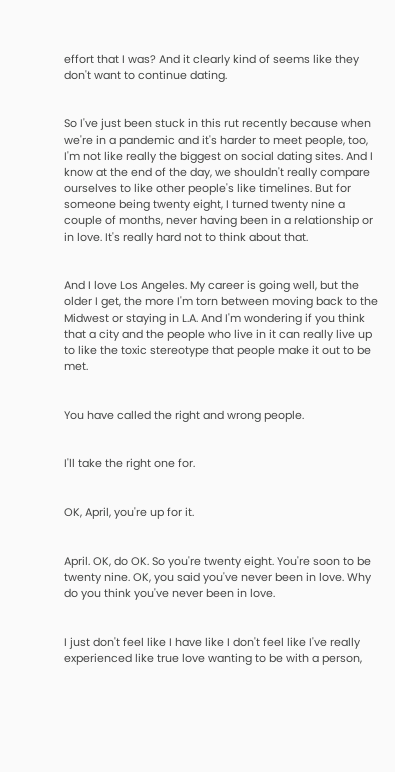effort that I was? And it clearly kind of seems like they don't want to continue dating.


So I've just been stuck in this rut recently because when we're in a pandemic and it's harder to meet people, too, I'm not like really the biggest on social dating sites. And I know at the end of the day, we shouldn't really compare ourselves to like other people's like timelines. But for someone being twenty eight, I turned twenty nine a couple of months, never having been in a relationship or in love. It's really hard not to think about that.


And I love Los Angeles. My career is going well, but the older I get, the more I'm torn between moving back to the Midwest or staying in L.A. And I'm wondering if you think that a city and the people who live in it can really live up to like the toxic stereotype that people make it out to be met.


You have called the right and wrong people.


I'll take the right one for.


OK, April, you're up for it.


April. OK, do OK. So you're twenty eight. You're soon to be twenty nine. OK, you said you've never been in love. Why do you think you've never been in love.


I just don't feel like I have like I don't feel like I've really experienced like true love wanting to be with a person,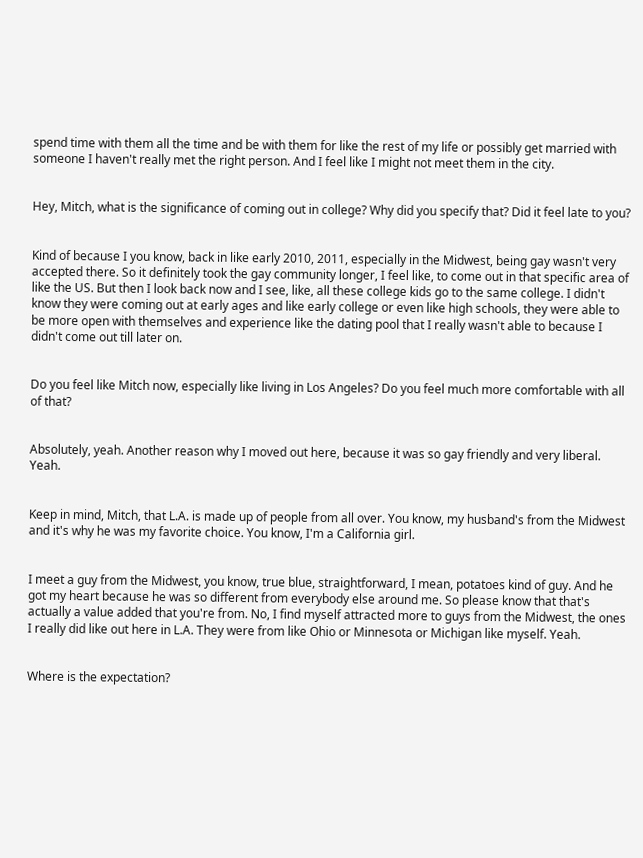spend time with them all the time and be with them for like the rest of my life or possibly get married with someone I haven't really met the right person. And I feel like I might not meet them in the city.


Hey, Mitch, what is the significance of coming out in college? Why did you specify that? Did it feel late to you?


Kind of because I you know, back in like early 2010, 2011, especially in the Midwest, being gay wasn't very accepted there. So it definitely took the gay community longer, I feel like, to come out in that specific area of like the US. But then I look back now and I see, like, all these college kids go to the same college. I didn't know they were coming out at early ages and like early college or even like high schools, they were able to be more open with themselves and experience like the dating pool that I really wasn't able to because I didn't come out till later on.


Do you feel like Mitch now, especially like living in Los Angeles? Do you feel much more comfortable with all of that?


Absolutely, yeah. Another reason why I moved out here, because it was so gay friendly and very liberal. Yeah.


Keep in mind, Mitch, that L.A. is made up of people from all over. You know, my husband's from the Midwest and it's why he was my favorite choice. You know, I'm a California girl.


I meet a guy from the Midwest, you know, true blue, straightforward, I mean, potatoes kind of guy. And he got my heart because he was so different from everybody else around me. So please know that that's actually a value added that you're from. No, I find myself attracted more to guys from the Midwest, the ones I really did like out here in L.A. They were from like Ohio or Minnesota or Michigan like myself. Yeah.


Where is the expectation?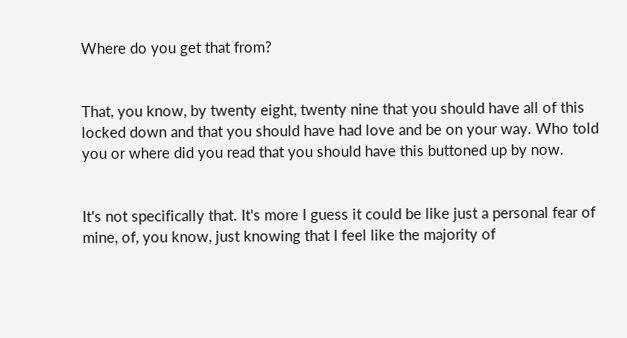Where do you get that from?


That, you know, by twenty eight, twenty nine that you should have all of this locked down and that you should have had love and be on your way. Who told you or where did you read that you should have this buttoned up by now.


It's not specifically that. It's more I guess it could be like just a personal fear of mine, of, you know, just knowing that I feel like the majority of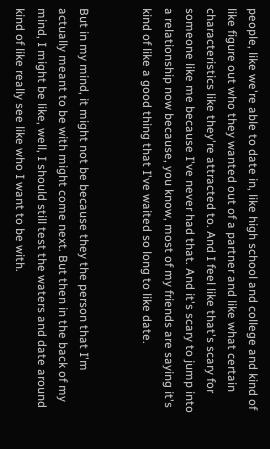people, like we're able to date in, like high school and college and kind of like figure out who they wanted out of a partner and like what certain characteristics like they're attracted to. And I feel like that's scary for someone like me because I've never had that. And it's scary to jump into a relationship now because, you know, most of my friends are saying it's kind of like a good thing that I've waited so long to like date.


But in my mind, it might not be because they the person that I'm actually meant to be with might come next. But then in the back of my mind, I might be like, well, I should still test the waters and date around kind of like really see like who I want to be with.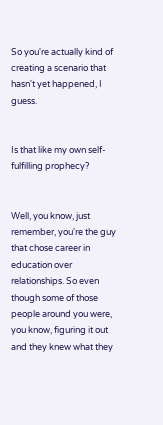So you're actually kind of creating a scenario that hasn't yet happened, I guess.


Is that like my own self-fulfilling prophecy?


Well, you know, just remember, you're the guy that chose career in education over relationships. So even though some of those people around you were, you know, figuring it out and they knew what they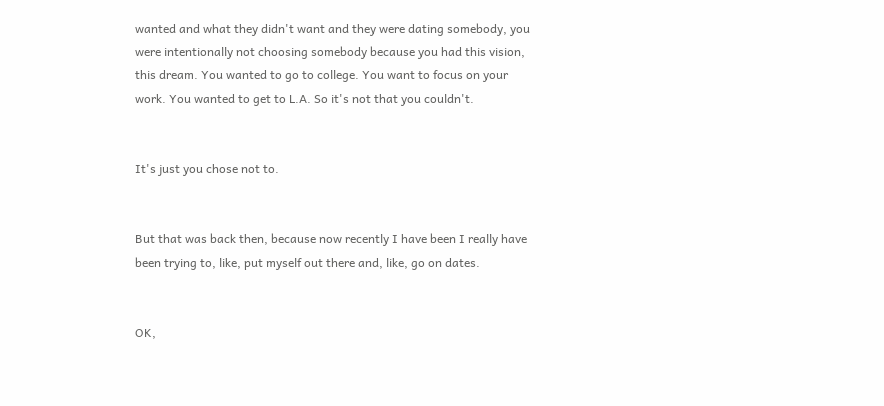wanted and what they didn't want and they were dating somebody, you were intentionally not choosing somebody because you had this vision, this dream. You wanted to go to college. You want to focus on your work. You wanted to get to L.A. So it's not that you couldn't.


It's just you chose not to.


But that was back then, because now recently I have been I really have been trying to, like, put myself out there and, like, go on dates.


OK,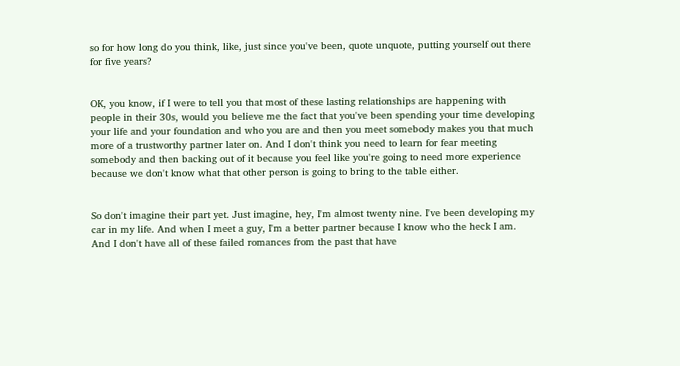so for how long do you think, like, just since you've been, quote unquote, putting yourself out there for five years?


OK, you know, if I were to tell you that most of these lasting relationships are happening with people in their 30s, would you believe me the fact that you've been spending your time developing your life and your foundation and who you are and then you meet somebody makes you that much more of a trustworthy partner later on. And I don't think you need to learn for fear meeting somebody and then backing out of it because you feel like you're going to need more experience because we don't know what that other person is going to bring to the table either.


So don't imagine their part yet. Just imagine, hey, I'm almost twenty nine. I've been developing my car in my life. And when I meet a guy, I'm a better partner because I know who the heck I am. And I don't have all of these failed romances from the past that have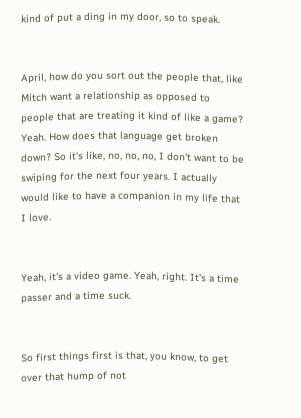kind of put a ding in my door, so to speak.


April, how do you sort out the people that, like Mitch want a relationship as opposed to people that are treating it kind of like a game? Yeah. How does that language get broken down? So it's like, no, no, no, I don't want to be swiping for the next four years. I actually would like to have a companion in my life that I love.


Yeah, it's a video game. Yeah, right. It's a time passer and a time suck.


So first things first is that, you know, to get over that hump of not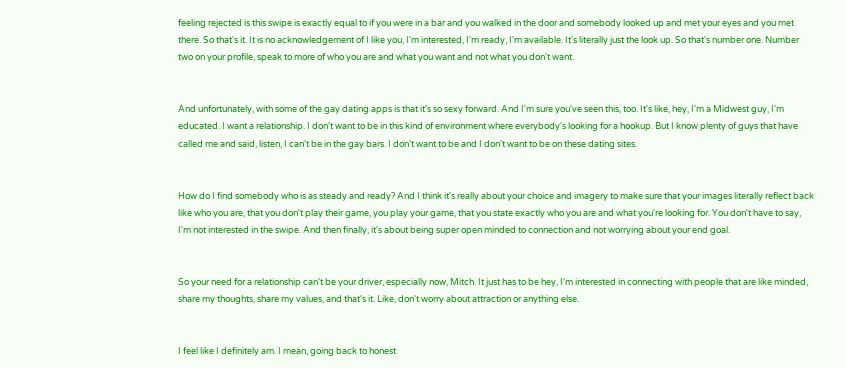feeling rejected is this swipe is exactly equal to if you were in a bar and you walked in the door and somebody looked up and met your eyes and you met there. So that's it. It is no acknowledgement of I like you, I'm interested, I'm ready, I'm available. It's literally just the look up. So that's number one. Number two on your profile, speak to more of who you are and what you want and not what you don't want.


And unfortunately, with some of the gay dating apps is that it's so sexy forward. And I'm sure you've seen this, too. It's like, hey, I'm a Midwest guy, I'm educated. I want a relationship. I don't want to be in this kind of environment where everybody's looking for a hookup. But I know plenty of guys that have called me and said, listen, I can't be in the gay bars. I don't want to be and I don't want to be on these dating sites.


How do I find somebody who is as steady and ready? And I think it's really about your choice and imagery to make sure that your images literally reflect back like who you are, that you don't play their game, you play your game, that you state exactly who you are and what you're looking for. You don't have to say, I'm not interested in the swipe. And then finally, it's about being super open minded to connection and not worrying about your end goal.


So your need for a relationship can't be your driver, especially now, Mitch. It just has to be hey, I'm interested in connecting with people that are like minded, share my thoughts, share my values, and that's it. Like, don't worry about attraction or anything else.


I feel like I definitely am. I mean, going back to honest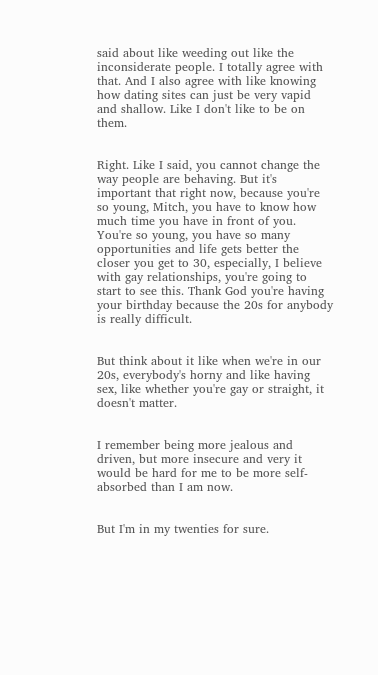said about like weeding out like the inconsiderate people. I totally agree with that. And I also agree with like knowing how dating sites can just be very vapid and shallow. Like I don't like to be on them.


Right. Like I said, you cannot change the way people are behaving. But it's important that right now, because you're so young, Mitch, you have to know how much time you have in front of you. You're so young, you have so many opportunities and life gets better the closer you get to 30, especially, I believe with gay relationships, you're going to start to see this. Thank God you're having your birthday because the 20s for anybody is really difficult.


But think about it like when we're in our 20s, everybody's horny and like having sex, like whether you're gay or straight, it doesn't matter.


I remember being more jealous and driven, but more insecure and very it would be hard for me to be more self-absorbed than I am now.


But I'm in my twenties for sure.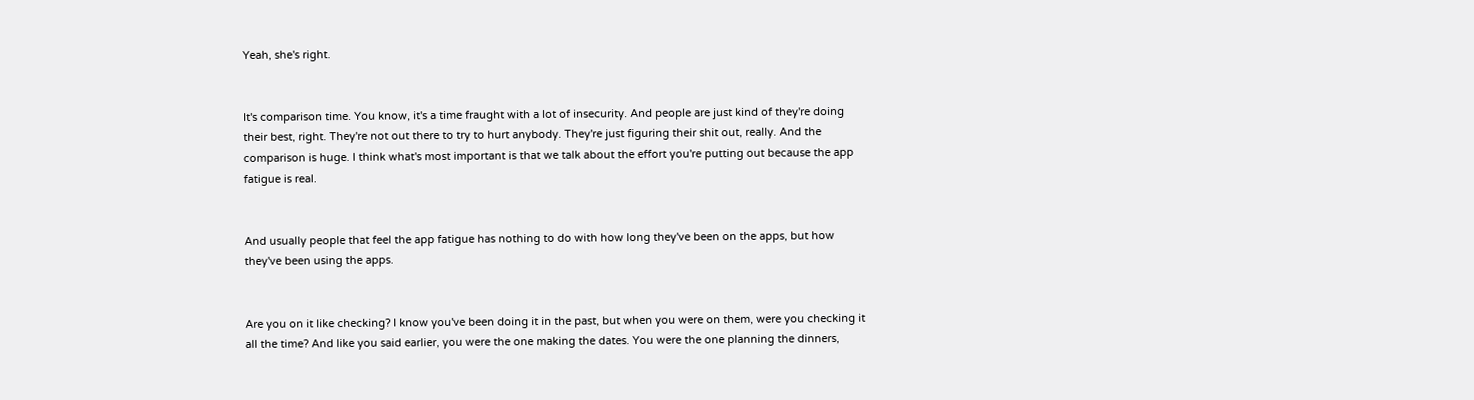Yeah, she's right.


It's comparison time. You know, it's a time fraught with a lot of insecurity. And people are just kind of they're doing their best, right. They're not out there to try to hurt anybody. They're just figuring their shit out, really. And the comparison is huge. I think what's most important is that we talk about the effort you're putting out because the app fatigue is real.


And usually people that feel the app fatigue has nothing to do with how long they've been on the apps, but how they've been using the apps.


Are you on it like checking? I know you've been doing it in the past, but when you were on them, were you checking it all the time? And like you said earlier, you were the one making the dates. You were the one planning the dinners,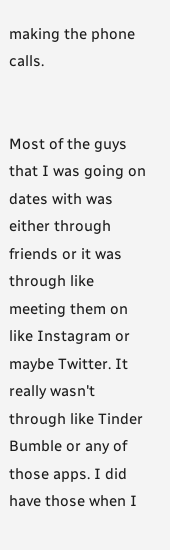making the phone calls.


Most of the guys that I was going on dates with was either through friends or it was through like meeting them on like Instagram or maybe Twitter. It really wasn't through like Tinder Bumble or any of those apps. I did have those when I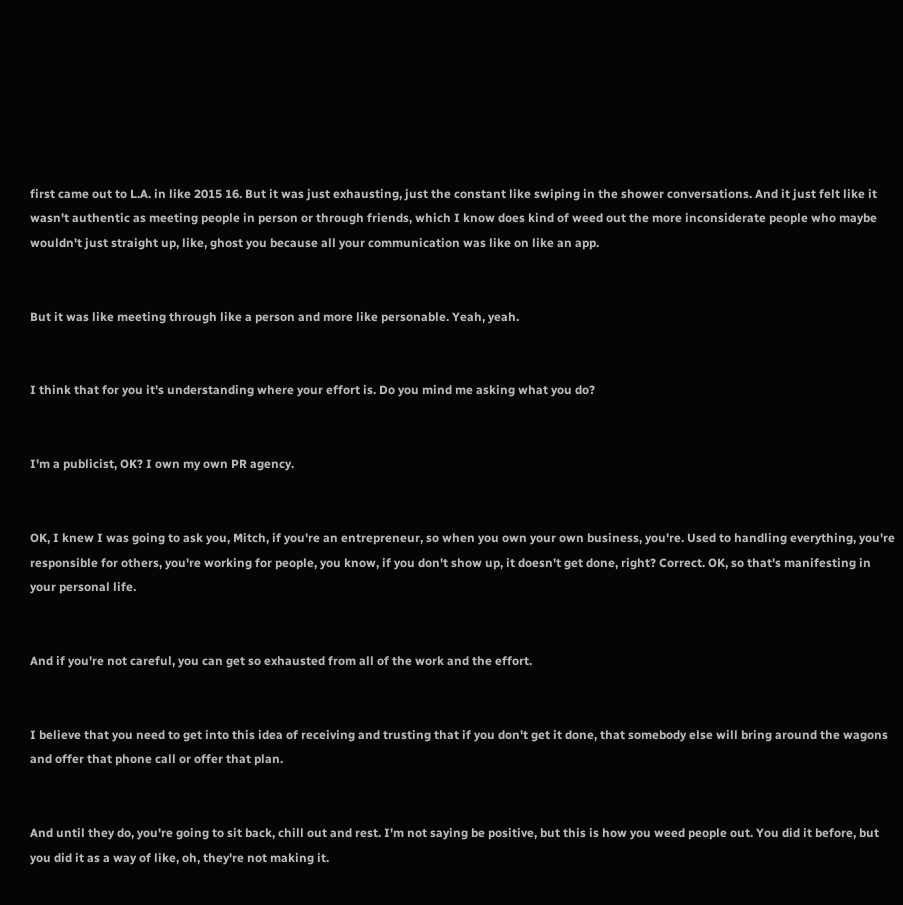first came out to L.A. in like 2015 16. But it was just exhausting, just the constant like swiping in the shower conversations. And it just felt like it wasn't authentic as meeting people in person or through friends, which I know does kind of weed out the more inconsiderate people who maybe wouldn't just straight up, like, ghost you because all your communication was like on like an app.


But it was like meeting through like a person and more like personable. Yeah, yeah.


I think that for you it's understanding where your effort is. Do you mind me asking what you do?


I'm a publicist, OK? I own my own PR agency.


OK, I knew I was going to ask you, Mitch, if you're an entrepreneur, so when you own your own business, you're. Used to handling everything, you're responsible for others, you're working for people, you know, if you don't show up, it doesn't get done, right? Correct. OK, so that's manifesting in your personal life.


And if you're not careful, you can get so exhausted from all of the work and the effort.


I believe that you need to get into this idea of receiving and trusting that if you don't get it done, that somebody else will bring around the wagons and offer that phone call or offer that plan.


And until they do, you're going to sit back, chill out and rest. I'm not saying be positive, but this is how you weed people out. You did it before, but you did it as a way of like, oh, they're not making it.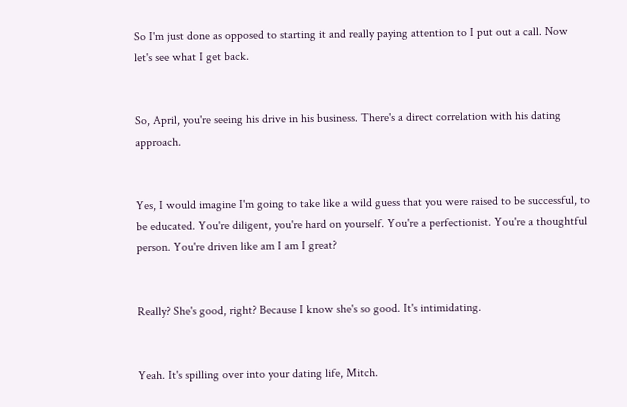So I'm just done as opposed to starting it and really paying attention to I put out a call. Now let's see what I get back.


So, April, you're seeing his drive in his business. There's a direct correlation with his dating approach.


Yes, I would imagine I'm going to take like a wild guess that you were raised to be successful, to be educated. You're diligent, you're hard on yourself. You're a perfectionist. You're a thoughtful person. You're driven like am I am I great?


Really? She's good, right? Because I know she's so good. It's intimidating.


Yeah. It's spilling over into your dating life, Mitch.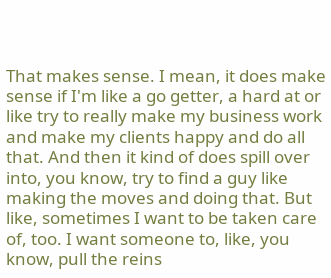That makes sense. I mean, it does make sense if I'm like a go getter, a hard at or like try to really make my business work and make my clients happy and do all that. And then it kind of does spill over into, you know, try to find a guy like making the moves and doing that. But like, sometimes I want to be taken care of, too. I want someone to, like, you know, pull the reins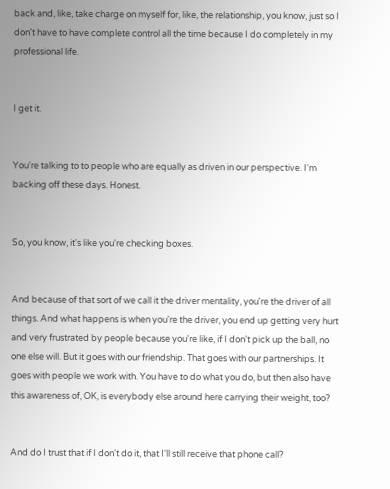back and, like, take charge on myself for, like, the relationship, you know, just so I don't have to have complete control all the time because I do completely in my professional life.


I get it.


You're talking to to people who are equally as driven in our perspective. I'm backing off these days. Honest.


So, you know, it's like you're checking boxes.


And because of that sort of we call it the driver mentality, you're the driver of all things. And what happens is when you're the driver, you end up getting very hurt and very frustrated by people because you're like, if I don't pick up the ball, no one else will. But it goes with our friendship. That goes with our partnerships. It goes with people we work with. You have to do what you do, but then also have this awareness of, OK, is everybody else around here carrying their weight, too?


And do I trust that if I don't do it, that I'll still receive that phone call?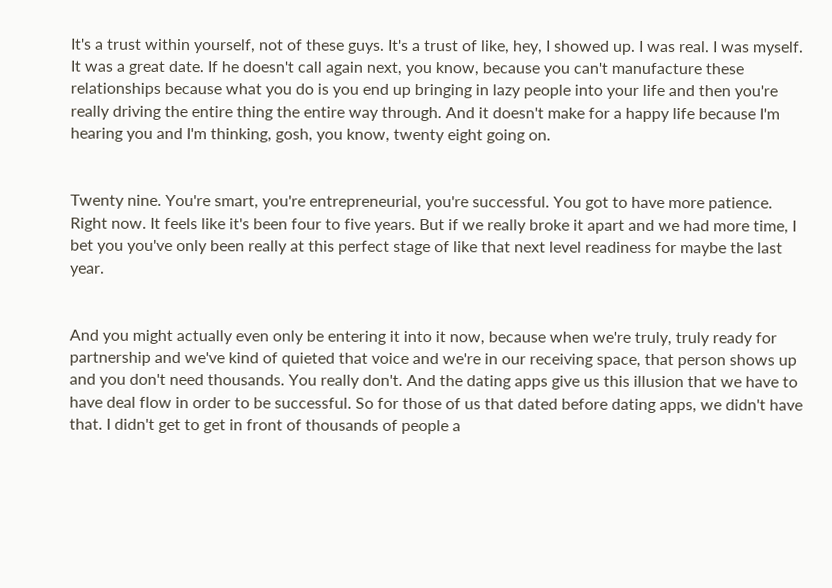It's a trust within yourself, not of these guys. It's a trust of like, hey, I showed up. I was real. I was myself. It was a great date. If he doesn't call again next, you know, because you can't manufacture these relationships because what you do is you end up bringing in lazy people into your life and then you're really driving the entire thing the entire way through. And it doesn't make for a happy life because I'm hearing you and I'm thinking, gosh, you know, twenty eight going on.


Twenty nine. You're smart, you're entrepreneurial, you're successful. You got to have more patience. Right now. It feels like it's been four to five years. But if we really broke it apart and we had more time, I bet you you've only been really at this perfect stage of like that next level readiness for maybe the last year.


And you might actually even only be entering it into it now, because when we're truly, truly ready for partnership and we've kind of quieted that voice and we're in our receiving space, that person shows up and you don't need thousands. You really don't. And the dating apps give us this illusion that we have to have deal flow in order to be successful. So for those of us that dated before dating apps, we didn't have that. I didn't get to get in front of thousands of people a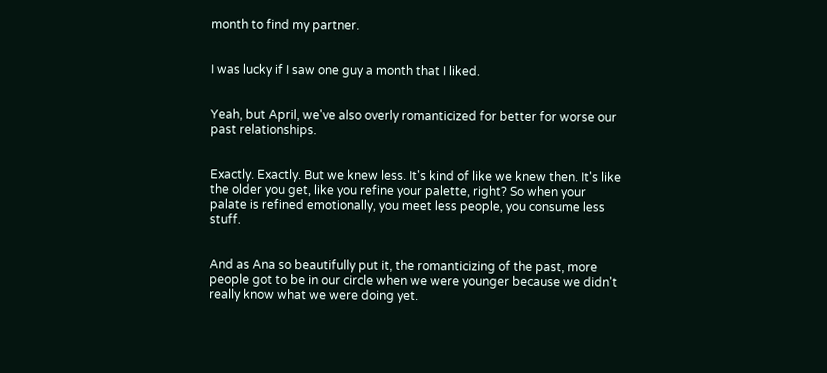month to find my partner.


I was lucky if I saw one guy a month that I liked.


Yeah, but April, we've also overly romanticized for better for worse our past relationships.


Exactly. Exactly. But we knew less. It's kind of like we knew then. It's like the older you get, like you refine your palette, right? So when your palate is refined emotionally, you meet less people, you consume less stuff.


And as Ana so beautifully put it, the romanticizing of the past, more people got to be in our circle when we were younger because we didn't really know what we were doing yet.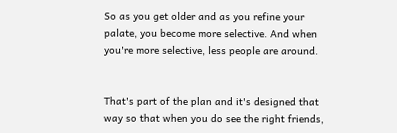So as you get older and as you refine your palate, you become more selective. And when you're more selective, less people are around.


That's part of the plan and it's designed that way so that when you do see the right friends,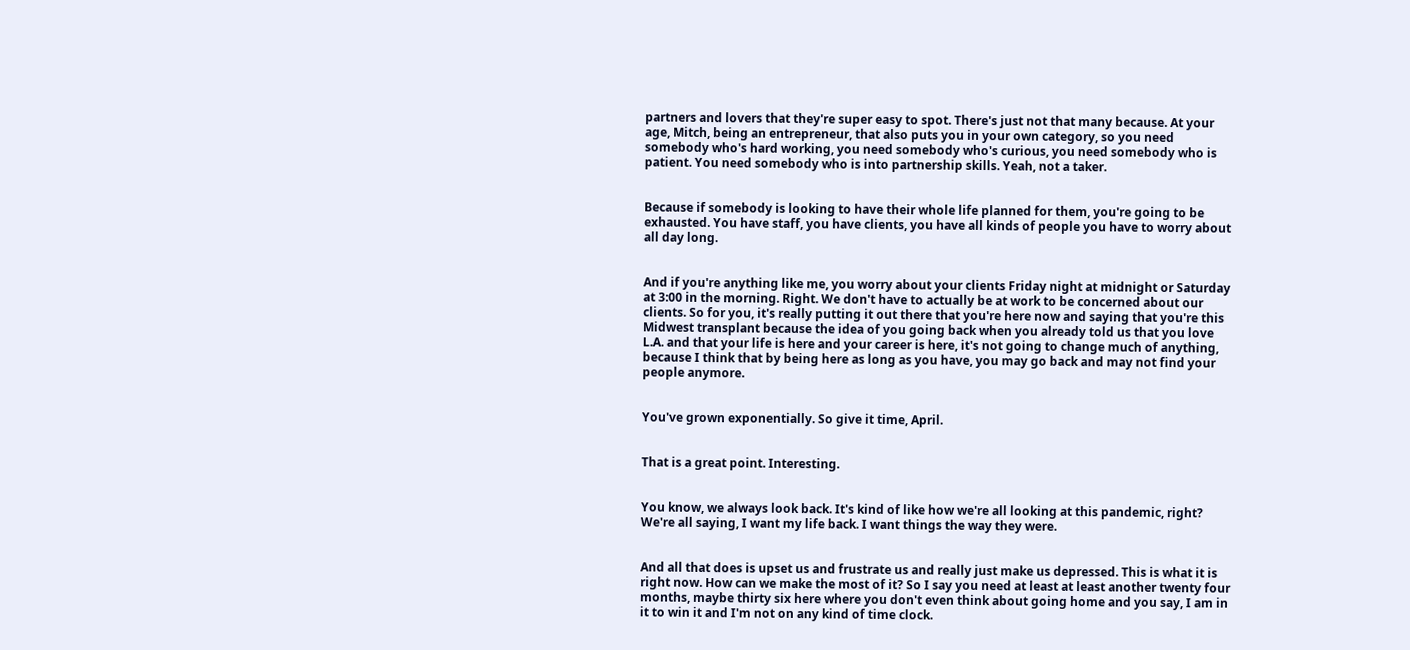partners and lovers that they're super easy to spot. There's just not that many because. At your age, Mitch, being an entrepreneur, that also puts you in your own category, so you need somebody who's hard working, you need somebody who's curious, you need somebody who is patient. You need somebody who is into partnership skills. Yeah, not a taker.


Because if somebody is looking to have their whole life planned for them, you're going to be exhausted. You have staff, you have clients, you have all kinds of people you have to worry about all day long.


And if you're anything like me, you worry about your clients Friday night at midnight or Saturday at 3:00 in the morning. Right. We don't have to actually be at work to be concerned about our clients. So for you, it's really putting it out there that you're here now and saying that you're this Midwest transplant because the idea of you going back when you already told us that you love L.A. and that your life is here and your career is here, it's not going to change much of anything, because I think that by being here as long as you have, you may go back and may not find your people anymore.


You've grown exponentially. So give it time, April.


That is a great point. Interesting.


You know, we always look back. It's kind of like how we're all looking at this pandemic, right? We're all saying, I want my life back. I want things the way they were.


And all that does is upset us and frustrate us and really just make us depressed. This is what it is right now. How can we make the most of it? So I say you need at least at least another twenty four months, maybe thirty six here where you don't even think about going home and you say, I am in it to win it and I'm not on any kind of time clock.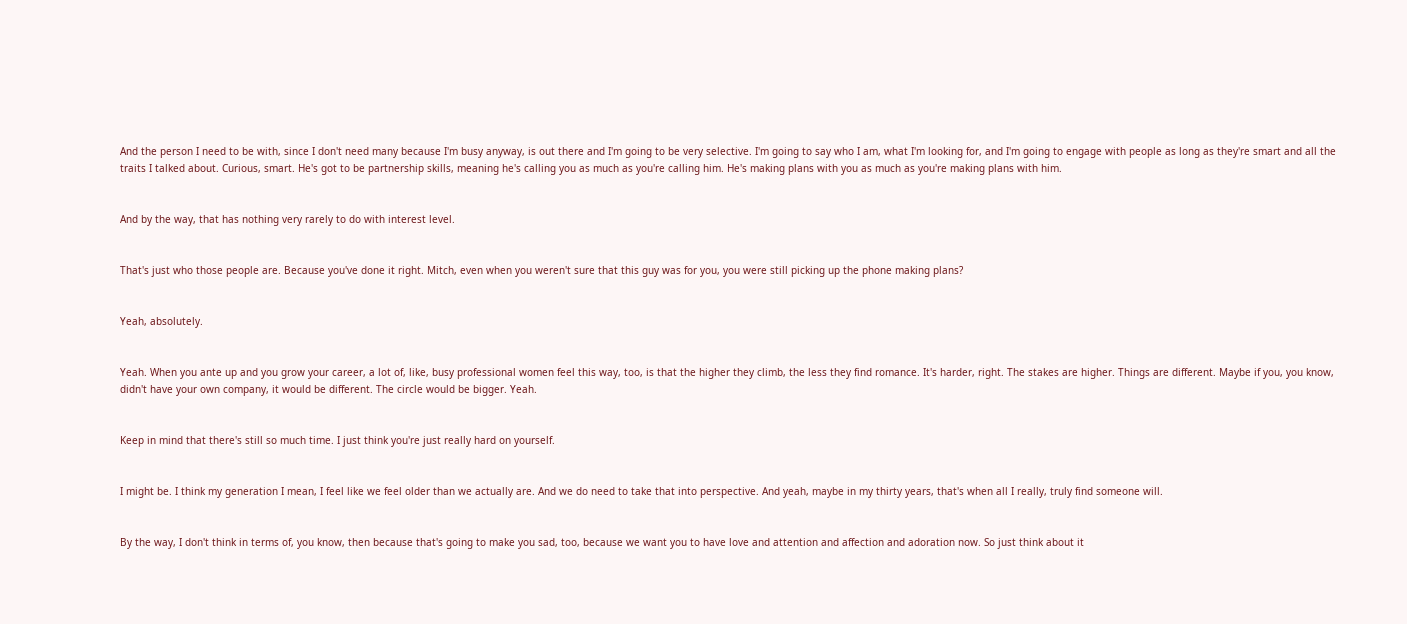And the person I need to be with, since I don't need many because I'm busy anyway, is out there and I'm going to be very selective. I'm going to say who I am, what I'm looking for, and I'm going to engage with people as long as they're smart and all the traits I talked about. Curious, smart. He's got to be partnership skills, meaning he's calling you as much as you're calling him. He's making plans with you as much as you're making plans with him.


And by the way, that has nothing very rarely to do with interest level.


That's just who those people are. Because you've done it right. Mitch, even when you weren't sure that this guy was for you, you were still picking up the phone making plans?


Yeah, absolutely.


Yeah. When you ante up and you grow your career, a lot of, like, busy professional women feel this way, too, is that the higher they climb, the less they find romance. It's harder, right. The stakes are higher. Things are different. Maybe if you, you know, didn't have your own company, it would be different. The circle would be bigger. Yeah.


Keep in mind that there's still so much time. I just think you're just really hard on yourself.


I might be. I think my generation I mean, I feel like we feel older than we actually are. And we do need to take that into perspective. And yeah, maybe in my thirty years, that's when all I really, truly find someone will.


By the way, I don't think in terms of, you know, then because that's going to make you sad, too, because we want you to have love and attention and affection and adoration now. So just think about it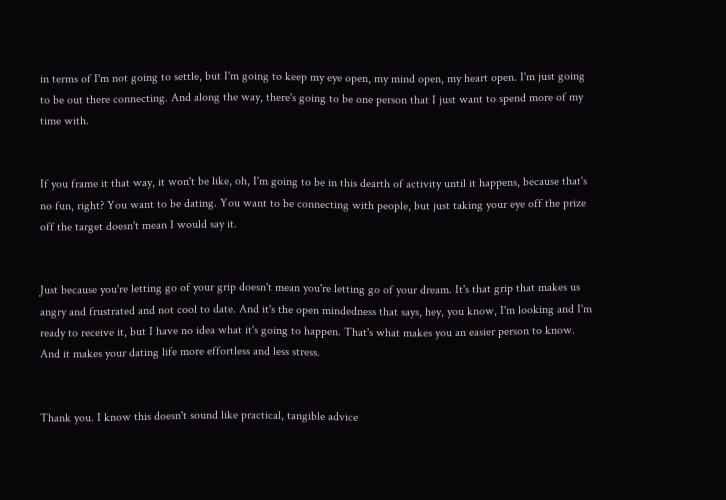in terms of I'm not going to settle, but I'm going to keep my eye open, my mind open, my heart open. I'm just going to be out there connecting. And along the way, there's going to be one person that I just want to spend more of my time with.


If you frame it that way, it won't be like, oh, I'm going to be in this dearth of activity until it happens, because that's no fun, right? You want to be dating. You want to be connecting with people, but just taking your eye off the prize off the target doesn't mean I would say it.


Just because you're letting go of your grip doesn't mean you're letting go of your dream. It's that grip that makes us angry and frustrated and not cool to date. And it's the open mindedness that says, hey, you know, I'm looking and I'm ready to receive it, but I have no idea what it's going to happen. That's what makes you an easier person to know. And it makes your dating life more effortless and less stress.


Thank you. I know this doesn't sound like practical, tangible advice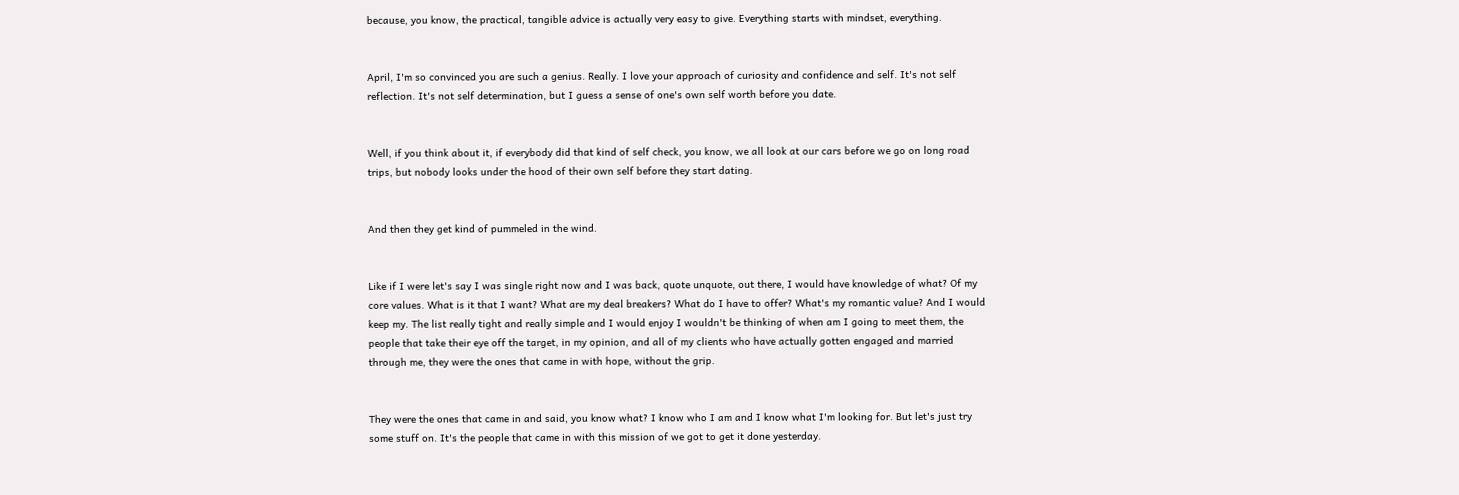because, you know, the practical, tangible advice is actually very easy to give. Everything starts with mindset, everything.


April, I'm so convinced you are such a genius. Really. I love your approach of curiosity and confidence and self. It's not self reflection. It's not self determination, but I guess a sense of one's own self worth before you date.


Well, if you think about it, if everybody did that kind of self check, you know, we all look at our cars before we go on long road trips, but nobody looks under the hood of their own self before they start dating.


And then they get kind of pummeled in the wind.


Like if I were let's say I was single right now and I was back, quote unquote, out there, I would have knowledge of what? Of my core values. What is it that I want? What are my deal breakers? What do I have to offer? What's my romantic value? And I would keep my. The list really tight and really simple and I would enjoy I wouldn't be thinking of when am I going to meet them, the people that take their eye off the target, in my opinion, and all of my clients who have actually gotten engaged and married through me, they were the ones that came in with hope, without the grip.


They were the ones that came in and said, you know what? I know who I am and I know what I'm looking for. But let's just try some stuff on. It's the people that came in with this mission of we got to get it done yesterday.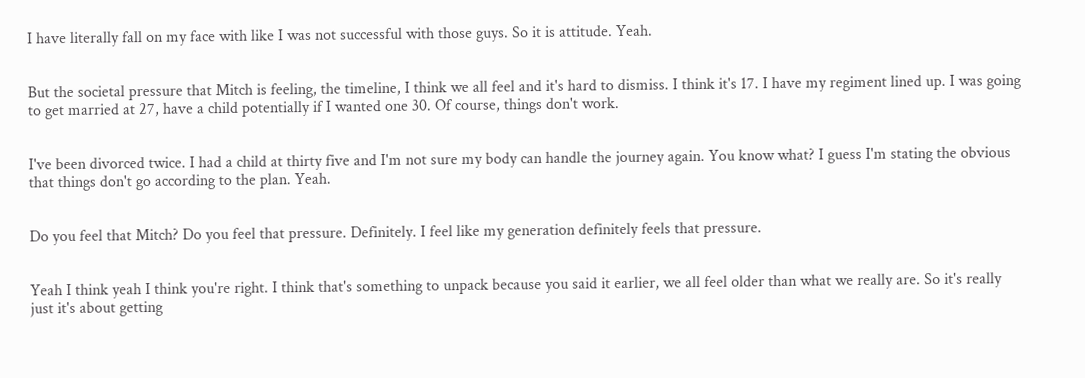I have literally fall on my face with like I was not successful with those guys. So it is attitude. Yeah.


But the societal pressure that Mitch is feeling, the timeline, I think we all feel and it's hard to dismiss. I think it's 17. I have my regiment lined up. I was going to get married at 27, have a child potentially if I wanted one 30. Of course, things don't work.


I've been divorced twice. I had a child at thirty five and I'm not sure my body can handle the journey again. You know what? I guess I'm stating the obvious that things don't go according to the plan. Yeah.


Do you feel that Mitch? Do you feel that pressure. Definitely. I feel like my generation definitely feels that pressure.


Yeah I think yeah I think you're right. I think that's something to unpack because you said it earlier, we all feel older than what we really are. So it's really just it's about getting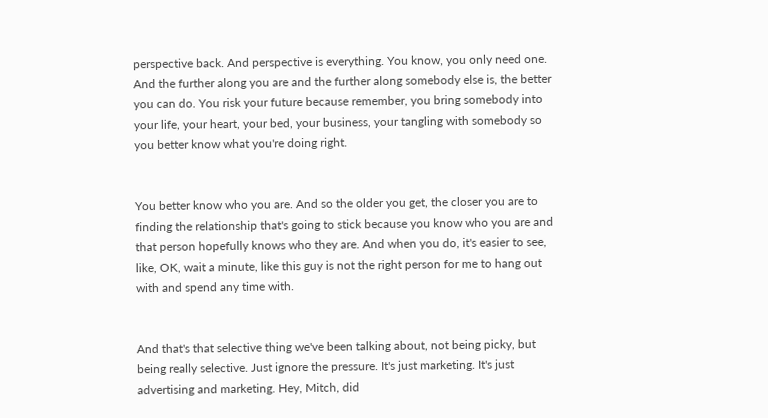perspective back. And perspective is everything. You know, you only need one. And the further along you are and the further along somebody else is, the better you can do. You risk your future because remember, you bring somebody into your life, your heart, your bed, your business, your tangling with somebody so you better know what you're doing right.


You better know who you are. And so the older you get, the closer you are to finding the relationship that's going to stick because you know who you are and that person hopefully knows who they are. And when you do, it's easier to see, like, OK, wait a minute, like this guy is not the right person for me to hang out with and spend any time with.


And that's that selective thing we've been talking about, not being picky, but being really selective. Just ignore the pressure. It's just marketing. It's just advertising and marketing. Hey, Mitch, did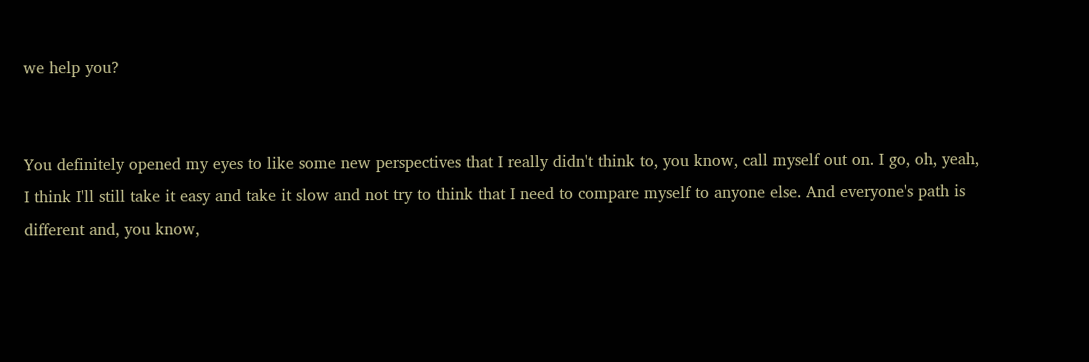we help you?


You definitely opened my eyes to like some new perspectives that I really didn't think to, you know, call myself out on. I go, oh, yeah, I think I'll still take it easy and take it slow and not try to think that I need to compare myself to anyone else. And everyone's path is different and, you know,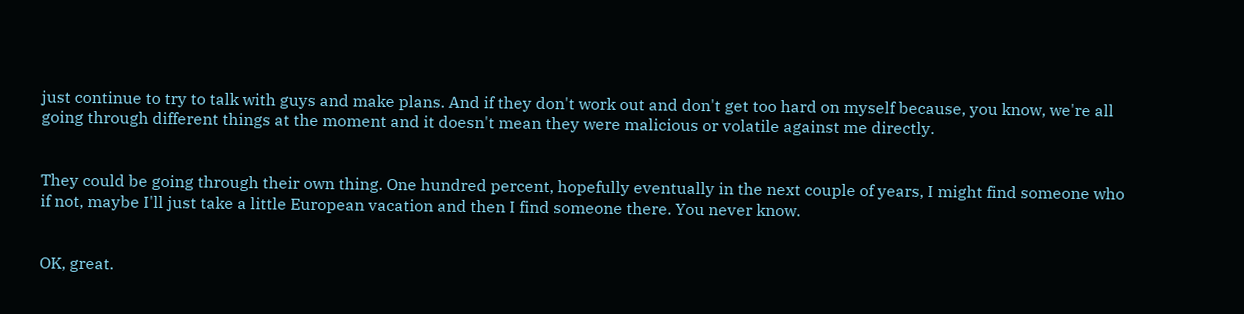just continue to try to talk with guys and make plans. And if they don't work out and don't get too hard on myself because, you know, we're all going through different things at the moment and it doesn't mean they were malicious or volatile against me directly.


They could be going through their own thing. One hundred percent, hopefully eventually in the next couple of years, I might find someone who if not, maybe I'll just take a little European vacation and then I find someone there. You never know.


OK, great.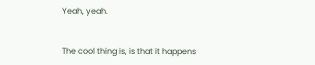Yeah, yeah.


The cool thing is, is that it happens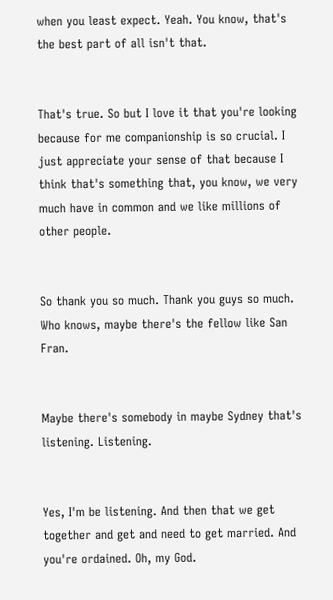when you least expect. Yeah. You know, that's the best part of all isn't that.


That's true. So but I love it that you're looking because for me companionship is so crucial. I just appreciate your sense of that because I think that's something that, you know, we very much have in common and we like millions of other people.


So thank you so much. Thank you guys so much. Who knows, maybe there's the fellow like San Fran.


Maybe there's somebody in maybe Sydney that's listening. Listening.


Yes, I'm be listening. And then that we get together and get and need to get married. And you're ordained. Oh, my God.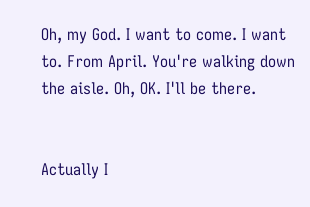Oh, my God. I want to come. I want to. From April. You're walking down the aisle. Oh, OK. I'll be there.


Actually I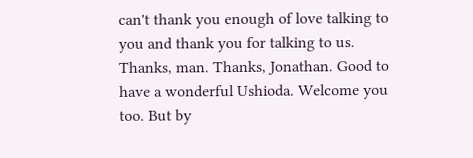can't thank you enough of love talking to you and thank you for talking to us. Thanks, man. Thanks, Jonathan. Good to have a wonderful Ushioda. Welcome you too. But by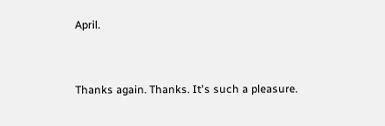April.


Thanks again. Thanks. It's such a pleasure.